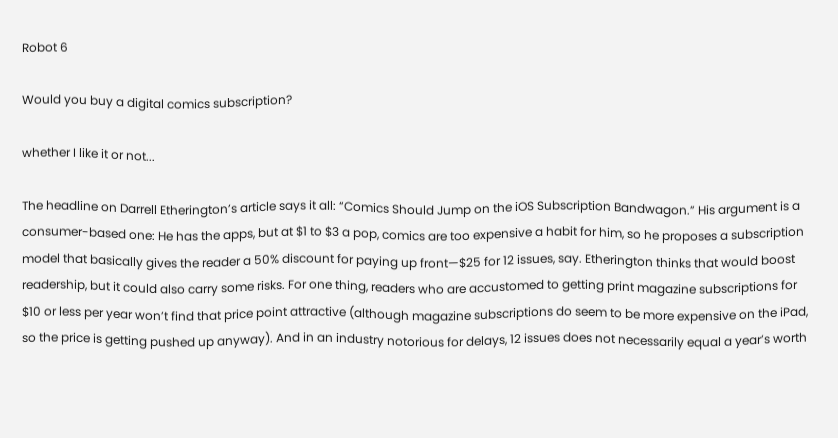Robot 6

Would you buy a digital comics subscription?

whether I like it or not...

The headline on Darrell Etherington’s article says it all: “Comics Should Jump on the iOS Subscription Bandwagon.” His argument is a consumer-based one: He has the apps, but at $1 to $3 a pop, comics are too expensive a habit for him, so he proposes a subscription model that basically gives the reader a 50% discount for paying up front—$25 for 12 issues, say. Etherington thinks that would boost readership, but it could also carry some risks. For one thing, readers who are accustomed to getting print magazine subscriptions for $10 or less per year won’t find that price point attractive (although magazine subscriptions do seem to be more expensive on the iPad, so the price is getting pushed up anyway). And in an industry notorious for delays, 12 issues does not necessarily equal a year’s worth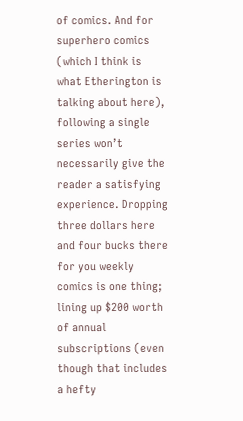of comics. And for superhero comics (which I think is what Etherington is talking about here), following a single series won’t necessarily give the reader a satisfying experience. Dropping three dollars here and four bucks there for you weekly comics is one thing; lining up $200 worth of annual subscriptions (even though that includes a hefty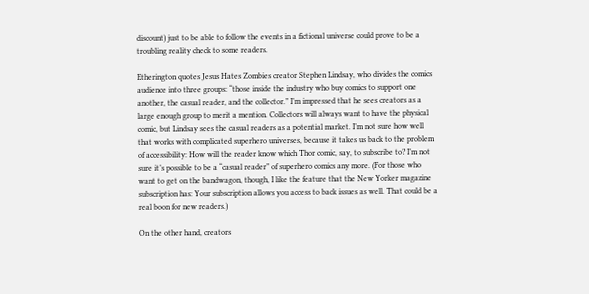discount) just to be able to follow the events in a fictional universe could prove to be a troubling reality check to some readers.

Etherington quotes Jesus Hates Zombies creator Stephen Lindsay, who divides the comics audience into three groups: “those inside the industry who buy comics to support one another, the casual reader, and the collector.” I’m impressed that he sees creators as a large enough group to merit a mention. Collectors will always want to have the physical comic, but Lindsay sees the casual readers as a potential market. I’m not sure how well that works with complicated superhero universes, because it takes us back to the problem of accessibility: How will the reader know which Thor comic, say, to subscribe to? I’m not sure it’s possible to be a “casual reader” of superhero comics any more. (For those who want to get on the bandwagon, though, I like the feature that the New Yorker magazine subscription has: Your subscription allows you access to back issues as well. That could be a real boon for new readers.)

On the other hand, creators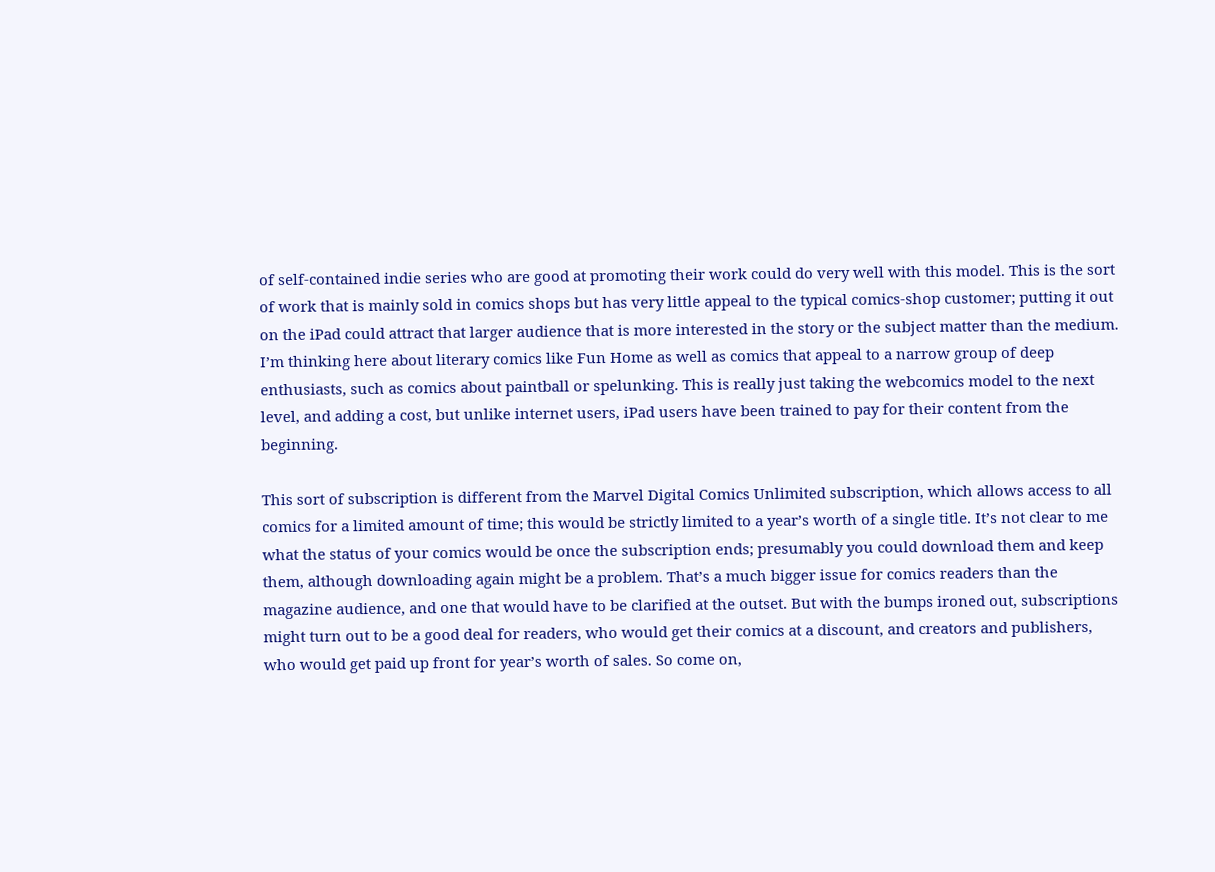of self-contained indie series who are good at promoting their work could do very well with this model. This is the sort of work that is mainly sold in comics shops but has very little appeal to the typical comics-shop customer; putting it out on the iPad could attract that larger audience that is more interested in the story or the subject matter than the medium. I’m thinking here about literary comics like Fun Home as well as comics that appeal to a narrow group of deep enthusiasts, such as comics about paintball or spelunking. This is really just taking the webcomics model to the next level, and adding a cost, but unlike internet users, iPad users have been trained to pay for their content from the beginning.

This sort of subscription is different from the Marvel Digital Comics Unlimited subscription, which allows access to all comics for a limited amount of time; this would be strictly limited to a year’s worth of a single title. It’s not clear to me what the status of your comics would be once the subscription ends; presumably you could download them and keep them, although downloading again might be a problem. That’s a much bigger issue for comics readers than the magazine audience, and one that would have to be clarified at the outset. But with the bumps ironed out, subscriptions might turn out to be a good deal for readers, who would get their comics at a discount, and creators and publishers, who would get paid up front for year’s worth of sales. So come on,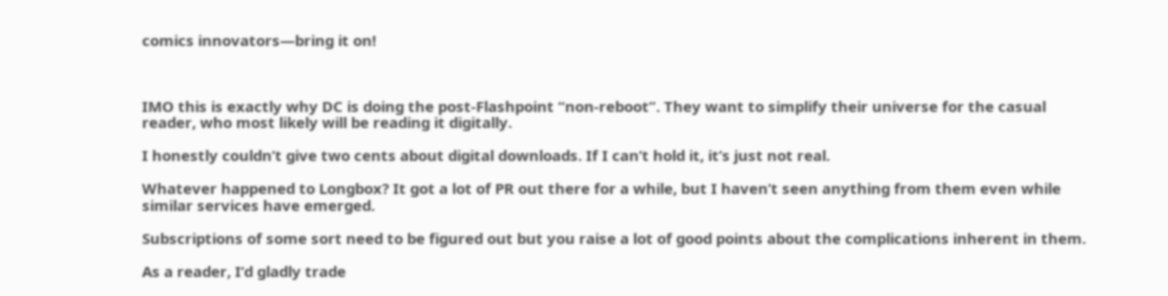comics innovators—bring it on!



IMO this is exactly why DC is doing the post-Flashpoint “non-reboot”. They want to simplify their universe for the casual reader, who most likely will be reading it digitally.

I honestly couldn’t give two cents about digital downloads. If I can’t hold it, it’s just not real.

Whatever happened to Longbox? It got a lot of PR out there for a while, but I haven’t seen anything from them even while similar services have emerged.

Subscriptions of some sort need to be figured out but you raise a lot of good points about the complications inherent in them.

As a reader, I’d gladly trade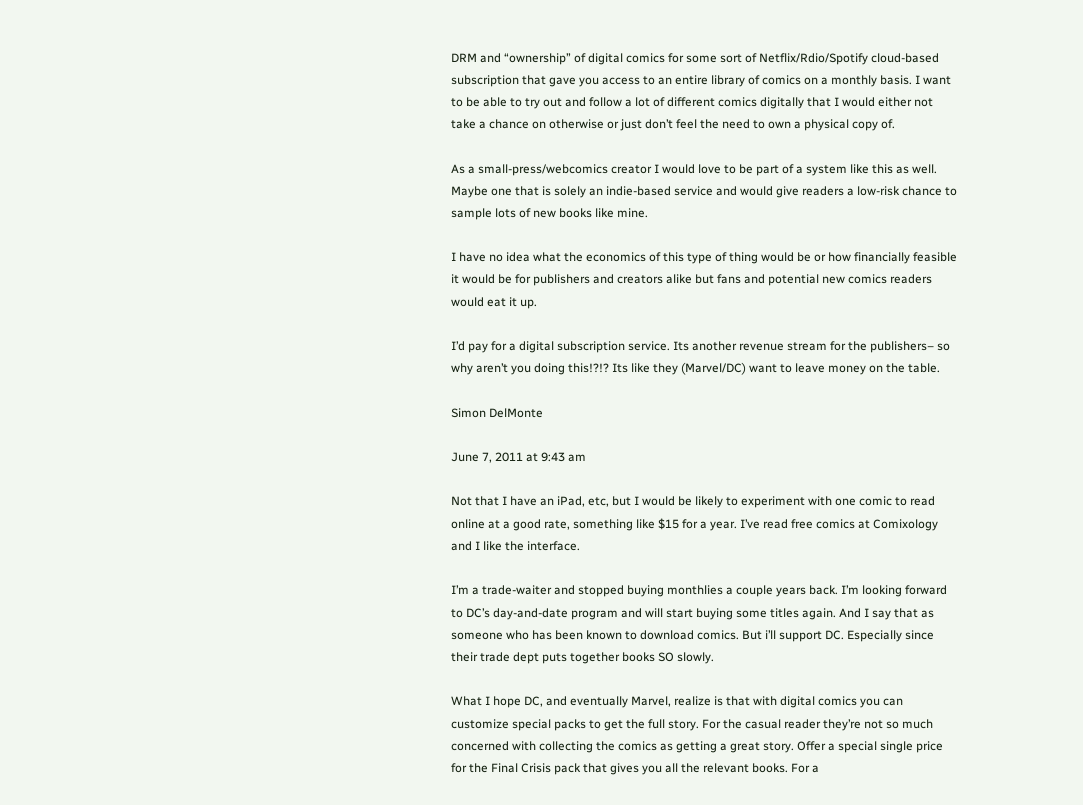DRM and “ownership” of digital comics for some sort of Netflix/Rdio/Spotify cloud-based subscription that gave you access to an entire library of comics on a monthly basis. I want to be able to try out and follow a lot of different comics digitally that I would either not take a chance on otherwise or just don’t feel the need to own a physical copy of.

As a small-press/webcomics creator I would love to be part of a system like this as well. Maybe one that is solely an indie-based service and would give readers a low-risk chance to sample lots of new books like mine.

I have no idea what the economics of this type of thing would be or how financially feasible it would be for publishers and creators alike but fans and potential new comics readers would eat it up.

I’d pay for a digital subscription service. Its another revenue stream for the publishers– so why aren’t you doing this!?!? Its like they (Marvel/DC) want to leave money on the table.

Simon DelMonte

June 7, 2011 at 9:43 am

Not that I have an iPad, etc, but I would be likely to experiment with one comic to read online at a good rate, something like $15 for a year. I’ve read free comics at Comixology and I like the interface.

I’m a trade-waiter and stopped buying monthlies a couple years back. I’m looking forward to DC’s day-and-date program and will start buying some titles again. And I say that as someone who has been known to download comics. But i’ll support DC. Especially since their trade dept puts together books SO slowly.

What I hope DC, and eventually Marvel, realize is that with digital comics you can customize special packs to get the full story. For the casual reader they’re not so much concerned with collecting the comics as getting a great story. Offer a special single price for the Final Crisis pack that gives you all the relevant books. For a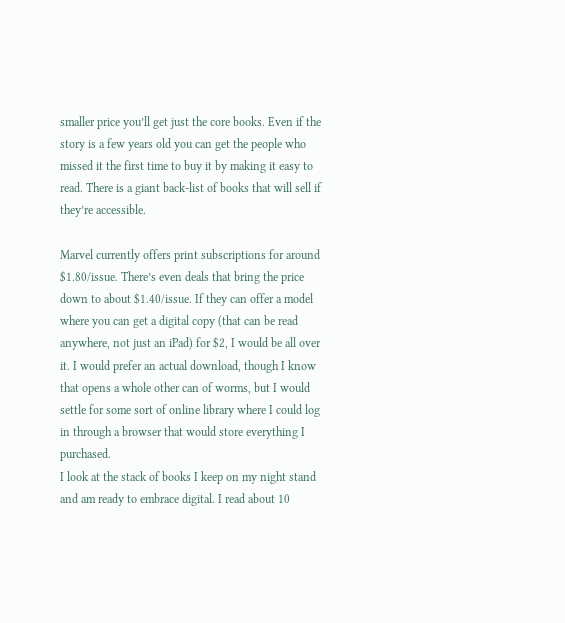smaller price you’ll get just the core books. Even if the story is a few years old you can get the people who missed it the first time to buy it by making it easy to read. There is a giant back-list of books that will sell if they’re accessible.

Marvel currently offers print subscriptions for around $1.80/issue. There’s even deals that bring the price down to about $1.40/issue. If they can offer a model where you can get a digital copy (that can be read anywhere, not just an iPad) for $2, I would be all over it. I would prefer an actual download, though I know that opens a whole other can of worms, but I would settle for some sort of online library where I could log in through a browser that would store everything I purchased.
I look at the stack of books I keep on my night stand and am ready to embrace digital. I read about 10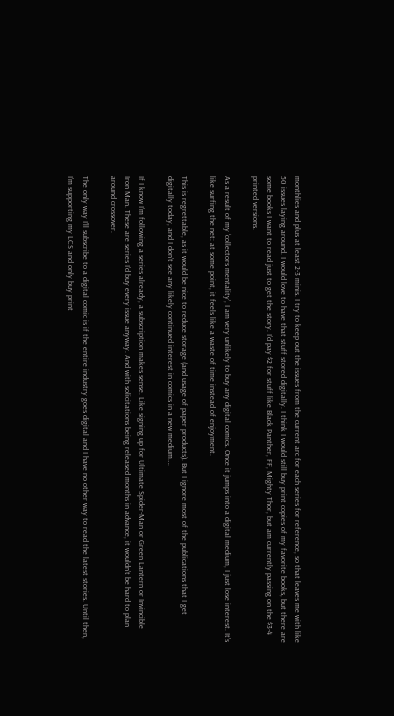monthlies and plus at least 2-3 minis. I try to keep out the issues from the current arc for each series for reference, so that leaves me with like 50 issues laying around. I would love to have that stuff stored digitally. I think I would still buy print copies of my favorite books, but there are some books I want to read just to get the story. I’d pay $2 for stuff like Black Panther, FF, Mighty Thor, but am currently passing on the $3-4 printed versions.

As a result of my ‘collectors mentality’, I am very unlikely to buy any digital comics. Once it jumps into a digital medium, I just lose interest. It’s like surfing the net: at some point, it feels like a waste of time instead of enjoyment.

This is regrettable, as it would be nice to reduce storage (and usage of paper products). But I ignore most of the publications that I get digitally today, and I don’t see any likely continued interest in comics in a new medium….

If I know I’m following a series already, a subscription makes sense. Like signing up for Ultimate Spider-Man or Green Lantern or Invincible Iron Man. These are series I’d buy every issue anyway. And with solicitations being released months in advance, it wouldn’t be hard to plan around crossover.

The only way I’ll subscribe to a digital comic is if the entire industry goes digital and I have no other way to read the latest stories. Until then, I’m supporting my LCS and only buy print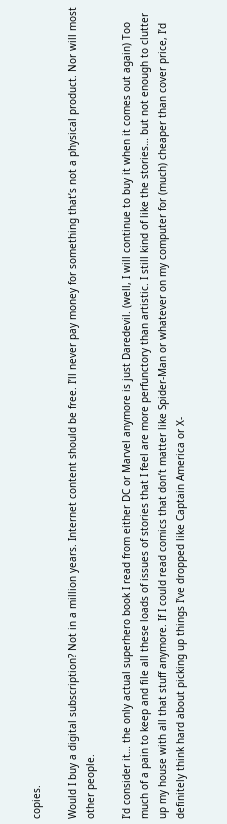copies.

Would I buy a digital subscription? Not in a million years. Internet content should be free. I’ll never pay money for something that’s not a physical product. Nor will most other people.

I’d consider it… the only actual superhero book I read from either DC or Marvel anymore is just Daredevil. (well, I will continue to buy it when it comes out again) Too much of a pain to keep and file all these loads of issues of stories that I feel are more perfunctory than artistic. I still kind of like the stories… but not enough to clutter up my house with all that stuff anymore. If I could read comics that don’t matter like Spider-Man or whatever on my computer for (much) cheaper than cover price, I’d definitely think hard about picking up things I’ve dropped like Captain America or X-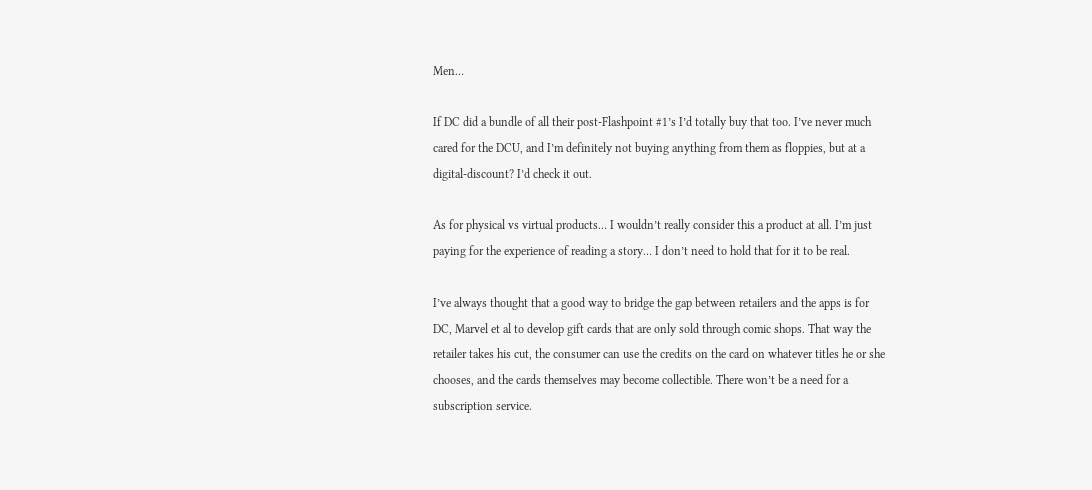Men…

If DC did a bundle of all their post-Flashpoint #1’s I’d totally buy that too. I’ve never much cared for the DCU, and I’m definitely not buying anything from them as floppies, but at a digital-discount? I’d check it out.

As for physical vs virtual products… I wouldn’t really consider this a product at all. I’m just paying for the experience of reading a story… I don’t need to hold that for it to be real.

I’ve always thought that a good way to bridge the gap between retailers and the apps is for DC, Marvel et al to develop gift cards that are only sold through comic shops. That way the retailer takes his cut, the consumer can use the credits on the card on whatever titles he or she chooses, and the cards themselves may become collectible. There won’t be a need for a subscription service.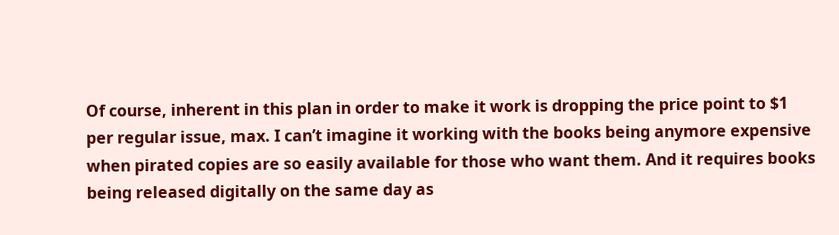Of course, inherent in this plan in order to make it work is dropping the price point to $1 per regular issue, max. I can’t imagine it working with the books being anymore expensive when pirated copies are so easily available for those who want them. And it requires books being released digitally on the same day as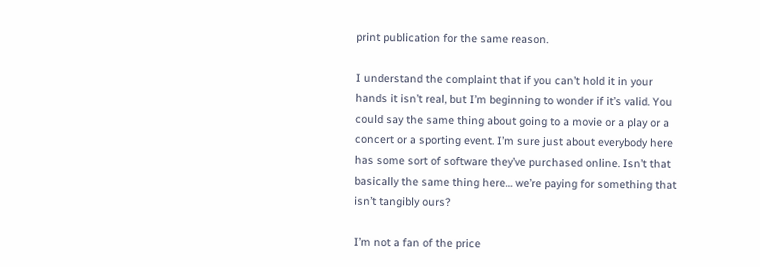print publication for the same reason.

I understand the complaint that if you can’t hold it in your hands it isn’t real, but I’m beginning to wonder if it’s valid. You could say the same thing about going to a movie or a play or a concert or a sporting event. I’m sure just about everybody here has some sort of software they’ve purchased online. Isn’t that basically the same thing here… we’re paying for something that isn’t tangibly ours?

I’m not a fan of the price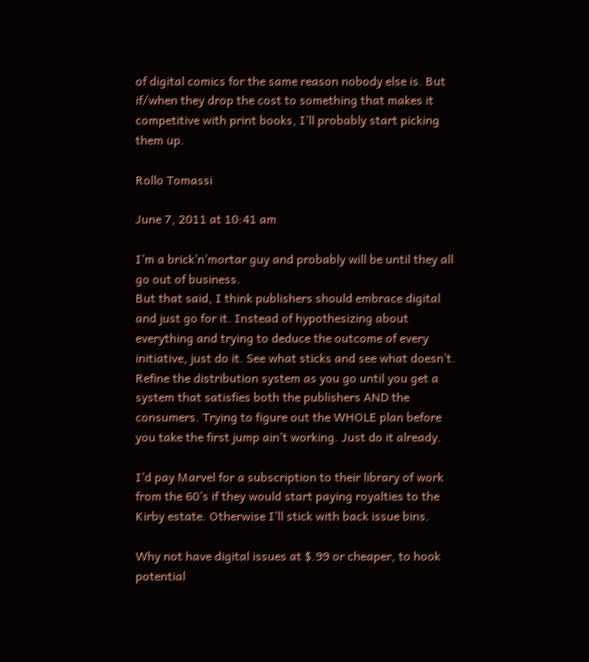of digital comics for the same reason nobody else is. But if/when they drop the cost to something that makes it competitive with print books, I’ll probably start picking them up.

Rollo Tomassi

June 7, 2011 at 10:41 am

I’m a brick’n’mortar guy and probably will be until they all go out of business.
But that said, I think publishers should embrace digital and just go for it. Instead of hypothesizing about everything and trying to deduce the outcome of every initiative, just do it. See what sticks and see what doesn’t. Refine the distribution system as you go until you get a system that satisfies both the publishers AND the consumers. Trying to figure out the WHOLE plan before you take the first jump ain’t working. Just do it already.

I’d pay Marvel for a subscription to their library of work from the 60’s if they would start paying royalties to the Kirby estate. Otherwise I’ll stick with back issue bins.

Why not have digital issues at $.99 or cheaper, to hook potential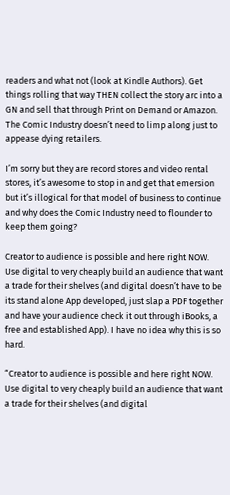readers and what not (look at Kindle Authors). Get things rolling that way THEN collect the story arc into a GN and sell that through Print on Demand or Amazon. The Comic Industry doesn’t need to limp along just to appease dying retailers.

I’m sorry but they are record stores and video rental stores, it’s awesome to stop in and get that emersion but it’s illogical for that model of business to continue and why does the Comic Industry need to flounder to keep them going?

Creator to audience is possible and here right NOW. Use digital to very cheaply build an audience that want a trade for their shelves (and digital doesn’t have to be its stand alone App developed, just slap a PDF together and have your audience check it out through iBooks, a free and established App). I have no idea why this is so hard.

“Creator to audience is possible and here right NOW. Use digital to very cheaply build an audience that want a trade for their shelves (and digital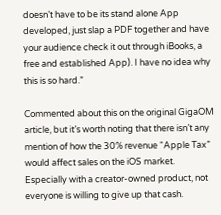doesn’t have to be its stand alone App developed, just slap a PDF together and have your audience check it out through iBooks, a free and established App). I have no idea why this is so hard.”

Commented about this on the original GigaOM article, but it’s worth noting that there isn’t any mention of how the 30% revenue “Apple Tax” would affect sales on the iOS market. Especially with a creator-owned product, not everyone is willing to give up that cash.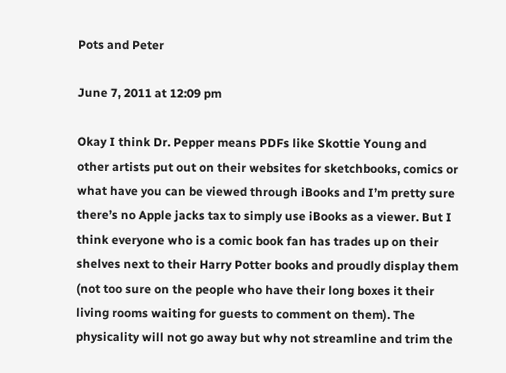Pots and Peter

June 7, 2011 at 12:09 pm

Okay I think Dr. Pepper means PDFs like Skottie Young and other artists put out on their websites for sketchbooks, comics or what have you can be viewed through iBooks and I’m pretty sure there’s no Apple jacks tax to simply use iBooks as a viewer. But I think everyone who is a comic book fan has trades up on their shelves next to their Harry Potter books and proudly display them (not too sure on the people who have their long boxes it their living rooms waiting for guests to comment on them). The physicality will not go away but why not streamline and trim the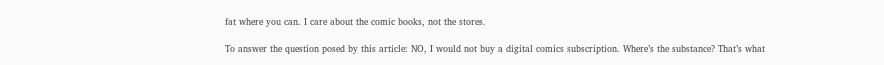fat where you can. I care about the comic books, not the stores.

To answer the question posed by this article: NO, I would not buy a digital comics subscription. Where’s the substance? That’s what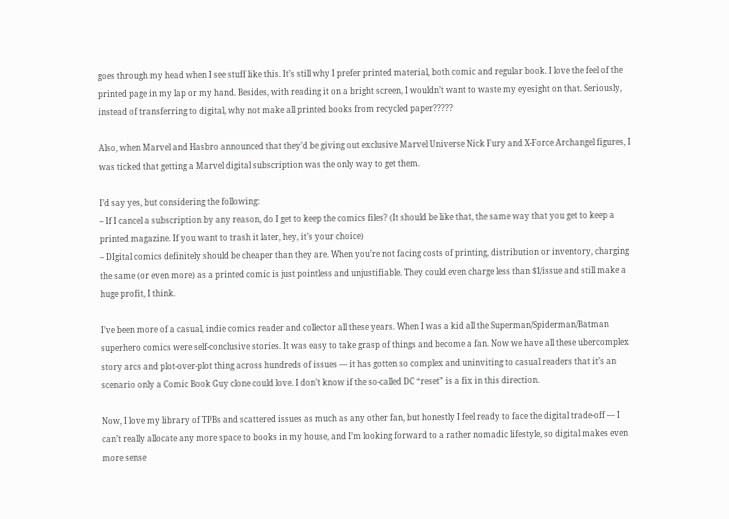goes through my head when I see stuff like this. It’s still why I prefer printed material, both comic and regular book. I love the feel of the printed page in my lap or my hand. Besides, with reading it on a bright screen, I wouldn’t want to waste my eyesight on that. Seriously, instead of transferring to digital, why not make all printed books from recycled paper?????

Also, when Marvel and Hasbro announced that they’d be giving out exclusive Marvel Universe Nick Fury and X-Force Archangel figures, I was ticked that getting a Marvel digital subscription was the only way to get them.

I’d say yes, but considering the following:
– If I cancel a subscription by any reason, do I get to keep the comics files? (It should be like that, the same way that you get to keep a printed magazine. If you want to trash it later, hey, it’s your choice)
– DIgital comics definitely should be cheaper than they are. When you’re not facing costs of printing, distribution or inventory, charging the same (or even more) as a printed comic is just pointless and unjustifiable. They could even charge less than $1/issue and still make a huge profit, I think.

I’ve been more of a casual, indie comics reader and collector all these years. When I was a kid all the Superman/Spiderman/Batman superhero comics were self-conclusive stories. It was easy to take grasp of things and become a fan. Now we have all these ubercomplex story arcs and plot-over-plot thing across hundreds of issues — it has gotten so complex and uninviting to casual readers that it’s an scenario only a Comic Book Guy clone could love. I don’t know if the so-called DC “reset” is a fix in this direction.

Now, I love my library of TPBs and scattered issues as much as any other fan, but honestly I feel ready to face the digital trade-off — I can’t really allocate any more space to books in my house, and I’m looking forward to a rather nomadic lifestyle, so digital makes even more sense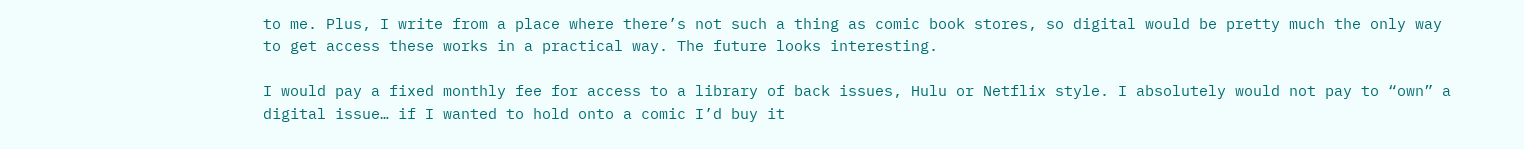to me. Plus, I write from a place where there’s not such a thing as comic book stores, so digital would be pretty much the only way to get access these works in a practical way. The future looks interesting.

I would pay a fixed monthly fee for access to a library of back issues, Hulu or Netflix style. I absolutely would not pay to “own” a digital issue… if I wanted to hold onto a comic I’d buy it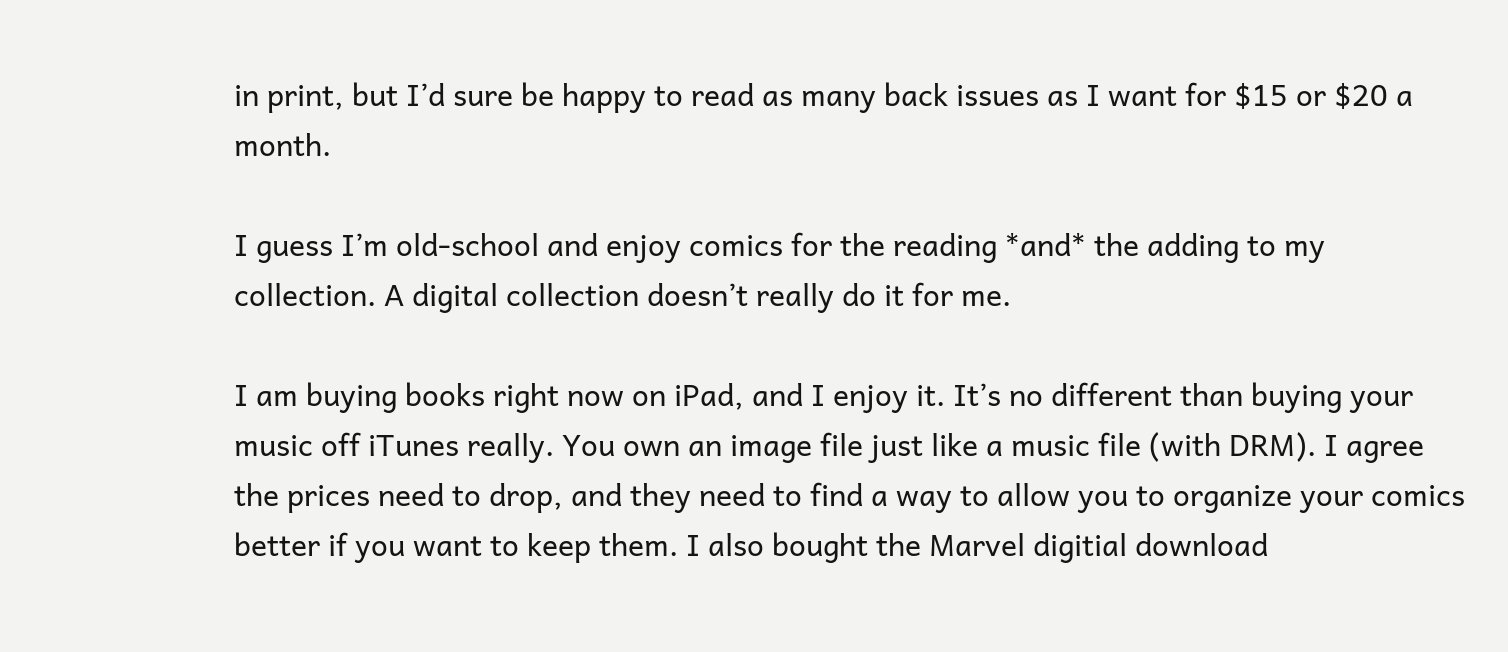in print, but I’d sure be happy to read as many back issues as I want for $15 or $20 a month.

I guess I’m old-school and enjoy comics for the reading *and* the adding to my collection. A digital collection doesn’t really do it for me.

I am buying books right now on iPad, and I enjoy it. It’s no different than buying your music off iTunes really. You own an image file just like a music file (with DRM). I agree the prices need to drop, and they need to find a way to allow you to organize your comics better if you want to keep them. I also bought the Marvel digitial download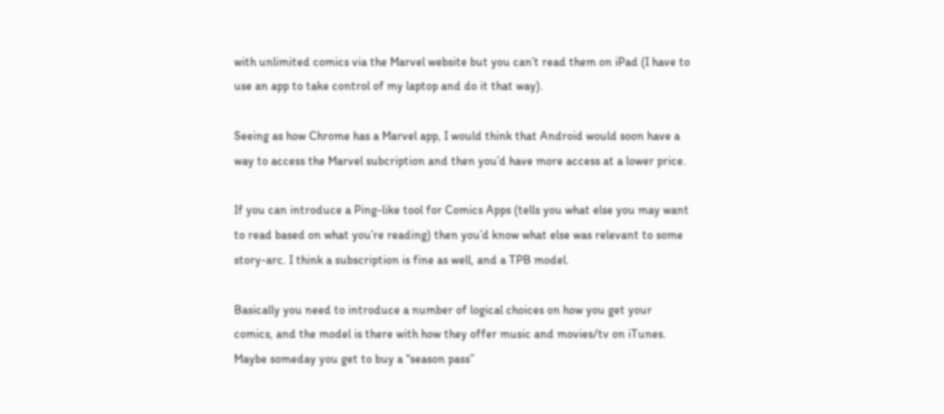with unlimited comics via the Marvel website but you can’t read them on iPad (I have to use an app to take control of my laptop and do it that way).

Seeing as how Chrome has a Marvel app, I would think that Android would soon have a way to access the Marvel subcription and then you’d have more access at a lower price.

If you can introduce a Ping-like tool for Comics Apps (tells you what else you may want to read based on what you’re reading) then you’d know what else was relevant to some story-arc. I think a subscription is fine as well, and a TPB model.

Basically you need to introduce a number of logical choices on how you get your comics, and the model is there with how they offer music and movies/tv on iTunes. Maybe someday you get to buy a “season pass”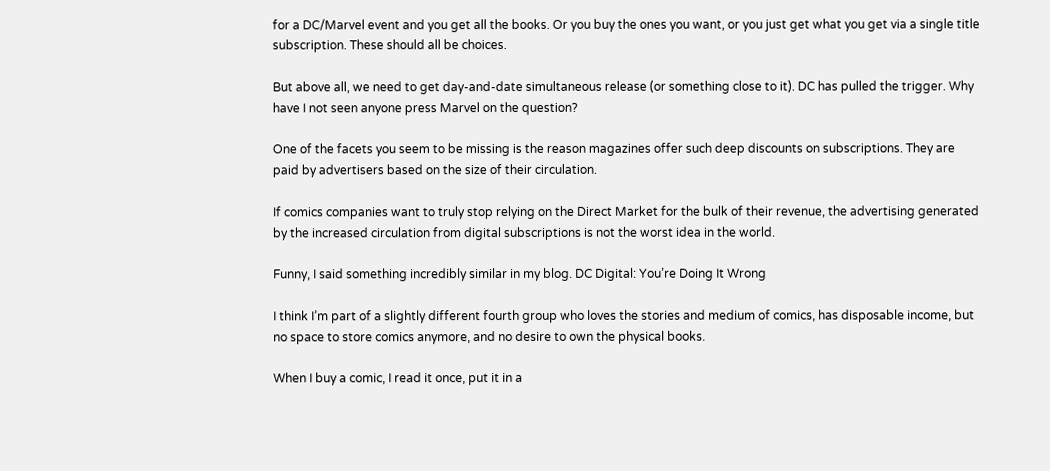for a DC/Marvel event and you get all the books. Or you buy the ones you want, or you just get what you get via a single title subscription. These should all be choices.

But above all, we need to get day-and-date simultaneous release (or something close to it). DC has pulled the trigger. Why have I not seen anyone press Marvel on the question?

One of the facets you seem to be missing is the reason magazines offer such deep discounts on subscriptions. They are paid by advertisers based on the size of their circulation.

If comics companies want to truly stop relying on the Direct Market for the bulk of their revenue, the advertising generated by the increased circulation from digital subscriptions is not the worst idea in the world.

Funny, I said something incredibly similar in my blog. DC Digital: You’re Doing It Wrong

I think I’m part of a slightly different fourth group who loves the stories and medium of comics, has disposable income, but no space to store comics anymore, and no desire to own the physical books.

When I buy a comic, I read it once, put it in a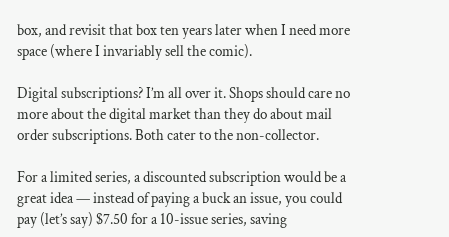box, and revisit that box ten years later when I need more space (where I invariably sell the comic).

Digital subscriptions? I’m all over it. Shops should care no more about the digital market than they do about mail order subscriptions. Both cater to the non-collector.

For a limited series, a discounted subscription would be a great idea — instead of paying a buck an issue, you could pay (let’s say) $7.50 for a 10-issue series, saving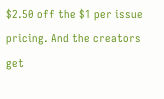$2.50 off the $1 per issue pricing. And the creators get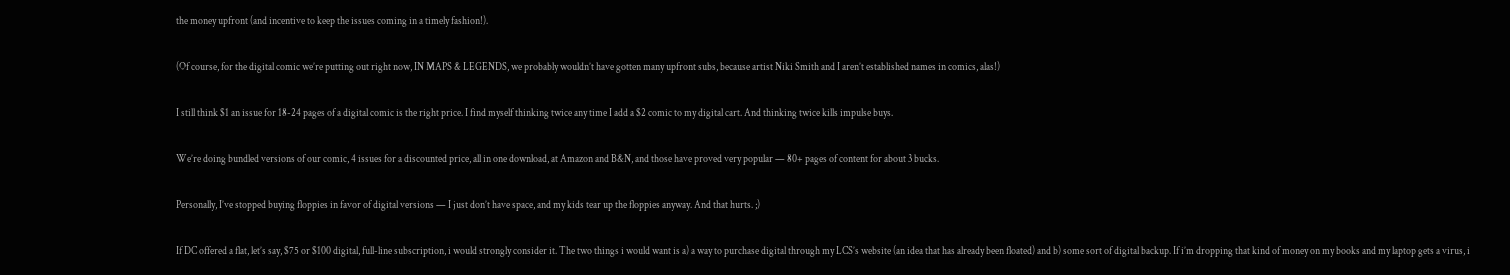the money upfront (and incentive to keep the issues coming in a timely fashion!).

(Of course, for the digital comic we’re putting out right now, IN MAPS & LEGENDS, we probably wouldn’t have gotten many upfront subs, because artist Niki Smith and I aren’t established names in comics, alas!)

I still think $1 an issue for 18-24 pages of a digital comic is the right price. I find myself thinking twice any time I add a $2 comic to my digital cart. And thinking twice kills impulse buys.

We’re doing bundled versions of our comic, 4 issues for a discounted price, all in one download, at Amazon and B&N, and those have proved very popular — 80+ pages of content for about 3 bucks.

Personally, I’ve stopped buying floppies in favor of digital versions — I just don’t have space, and my kids tear up the floppies anyway. And that hurts. ;)

If DC offered a flat, let’s say, $75 or $100 digital, full-line subscription, i would strongly consider it. The two things i would want is a) a way to purchase digital through my LCS’s website (an idea that has already been floated) and b) some sort of digital backup. If i’m dropping that kind of money on my books and my laptop gets a virus, i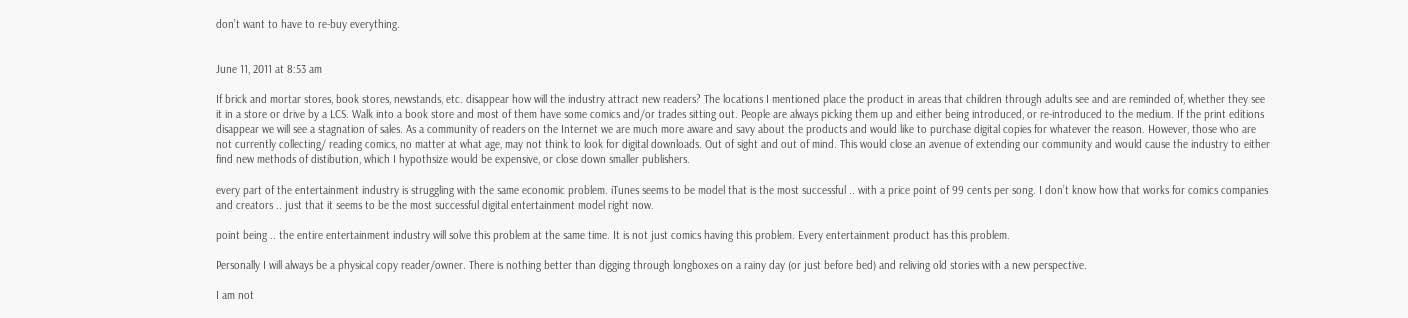don’t want to have to re-buy everything.


June 11, 2011 at 8:53 am

If brick and mortar stores, book stores, newstands, etc. disappear how will the industry attract new readers? The locations I mentioned place the product in areas that children through adults see and are reminded of, whether they see it in a store or drive by a LCS. Walk into a book store and most of them have some comics and/or trades sitting out. People are always picking them up and either being introduced, or re-introduced to the medium. If the print editions disappear we will see a stagnation of sales. As a community of readers on the Internet we are much more aware and savy about the products and would like to purchase digital copies for whatever the reason. However, those who are not currently collecting/ reading comics, no matter at what age, may not think to look for digital downloads. Out of sight and out of mind. This would close an avenue of extending our community and would cause the industry to either find new methods of distibution, which I hypothsize would be expensive, or close down smaller publishers.

every part of the entertainment industry is struggling with the same economic problem. iTunes seems to be model that is the most successful .. with a price point of 99 cents per song. I don’t know how that works for comics companies and creators .. just that it seems to be the most successful digital entertainment model right now.

point being .. the entire entertainment industry will solve this problem at the same time. It is not just comics having this problem. Every entertainment product has this problem.

Personally I will always be a physical copy reader/owner. There is nothing better than digging through longboxes on a rainy day (or just before bed) and reliving old stories with a new perspective.

I am not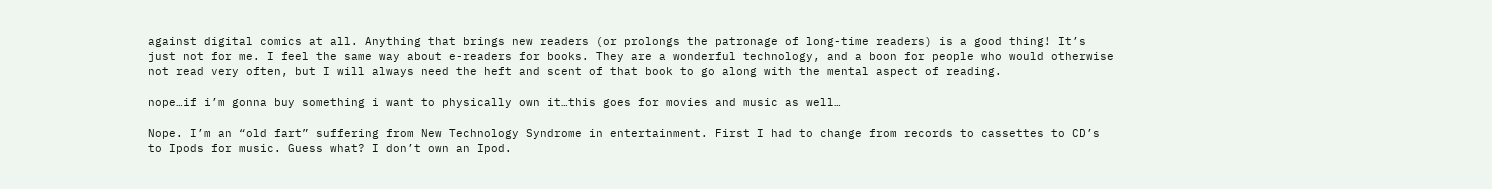against digital comics at all. Anything that brings new readers (or prolongs the patronage of long-time readers) is a good thing! It’s just not for me. I feel the same way about e-readers for books. They are a wonderful technology, and a boon for people who would otherwise not read very often, but I will always need the heft and scent of that book to go along with the mental aspect of reading.

nope…if i’m gonna buy something i want to physically own it…this goes for movies and music as well…

Nope. I’m an “old fart” suffering from New Technology Syndrome in entertainment. First I had to change from records to cassettes to CD’s to Ipods for music. Guess what? I don’t own an Ipod.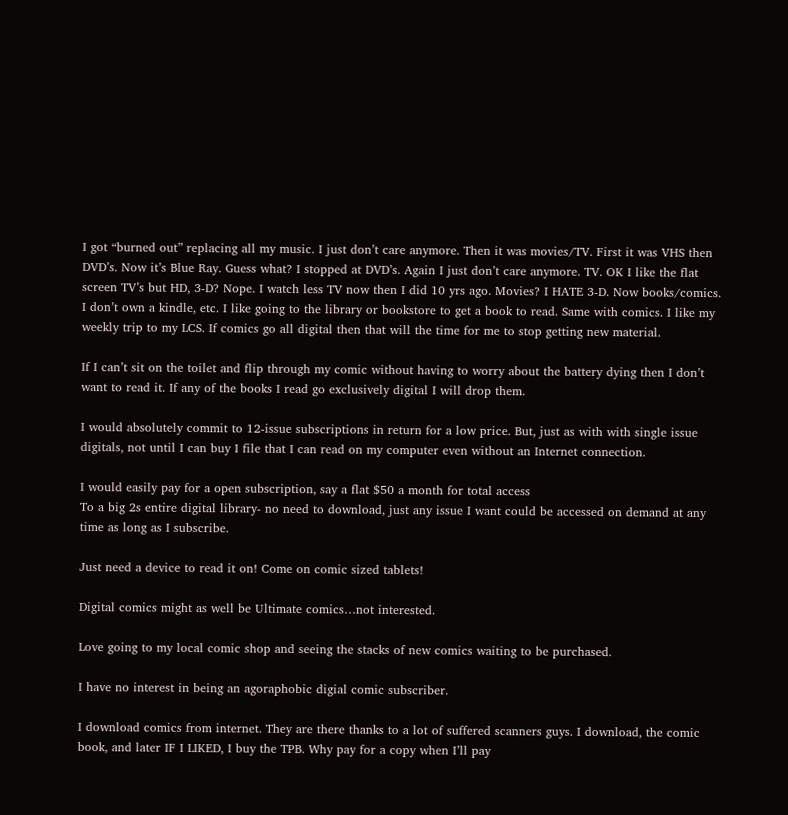I got “burned out” replacing all my music. I just don’t care anymore. Then it was movies/TV. First it was VHS then DVD’s. Now it’s Blue Ray. Guess what? I stopped at DVD’s. Again I just don’t care anymore. TV. OK I like the flat screen TV’s but HD, 3-D? Nope. I watch less TV now then I did 10 yrs ago. Movies? I HATE 3-D. Now books/comics. I don’t own a kindle, etc. I like going to the library or bookstore to get a book to read. Same with comics. I like my weekly trip to my LCS. If comics go all digital then that will the time for me to stop getting new material.

If I can’t sit on the toilet and flip through my comic without having to worry about the battery dying then I don’t want to read it. If any of the books I read go exclusively digital I will drop them.

I would absolutely commit to 12-issue subscriptions in return for a low price. But, just as with with single issue digitals, not until I can buy I file that I can read on my computer even without an Internet connection.

I would easily pay for a open subscription, say a flat $50 a month for total access
To a big 2s entire digital library- no need to download, just any issue I want could be accessed on demand at any time as long as I subscribe.

Just need a device to read it on! Come on comic sized tablets!

Digital comics might as well be Ultimate comics…not interested.

Love going to my local comic shop and seeing the stacks of new comics waiting to be purchased.

I have no interest in being an agoraphobic digial comic subscriber.

I download comics from internet. They are there thanks to a lot of suffered scanners guys. I download, the comic book, and later IF I LIKED, I buy the TPB. Why pay for a copy when I’ll pay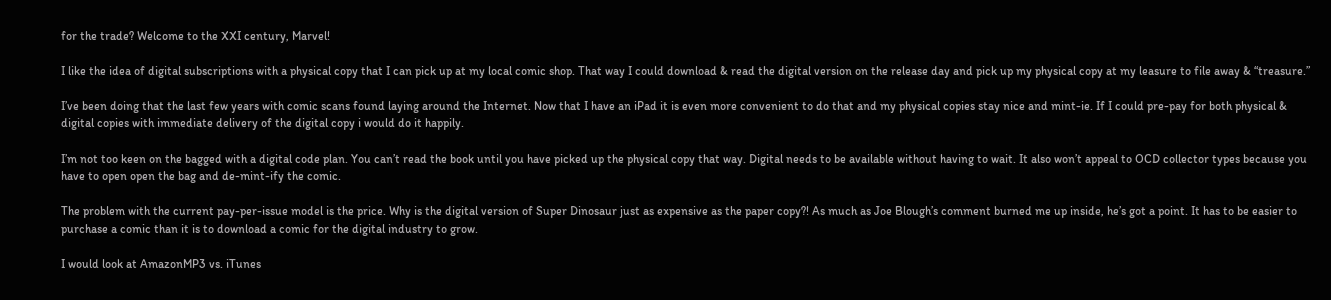for the trade? Welcome to the XXI century, Marvel!

I like the idea of digital subscriptions with a physical copy that I can pick up at my local comic shop. That way I could download & read the digital version on the release day and pick up my physical copy at my leasure to file away & “treasure.”

I’ve been doing that the last few years with comic scans found laying around the Internet. Now that I have an iPad it is even more convenient to do that and my physical copies stay nice and mint-ie. If I could pre-pay for both physical & digital copies with immediate delivery of the digital copy i would do it happily.

I’m not too keen on the bagged with a digital code plan. You can’t read the book until you have picked up the physical copy that way. Digital needs to be available without having to wait. It also won’t appeal to OCD collector types because you have to open open the bag and de-mint-ify the comic.

The problem with the current pay-per-issue model is the price. Why is the digital version of Super Dinosaur just as expensive as the paper copy?! As much as Joe Blough’s comment burned me up inside, he’s got a point. It has to be easier to purchase a comic than it is to download a comic for the digital industry to grow.

I would look at AmazonMP3 vs. iTunes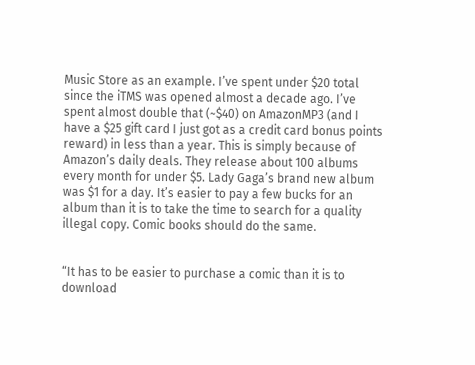Music Store as an example. I’ve spent under $20 total since the iTMS was opened almost a decade ago. I’ve spent almost double that (~$40) on AmazonMP3 (and I have a $25 gift card I just got as a credit card bonus points reward) in less than a year. This is simply because of Amazon’s daily deals. They release about 100 albums every month for under $5. Lady Gaga’s brand new album was $1 for a day. It’s easier to pay a few bucks for an album than it is to take the time to search for a quality illegal copy. Comic books should do the same.


“It has to be easier to purchase a comic than it is to download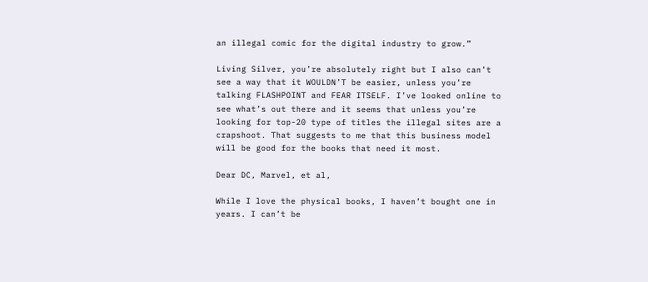an illegal comic for the digital industry to grow.”

Living Silver, you’re absolutely right but I also can’t see a way that it WOULDN’T be easier, unless you’re talking FLASHPOINT and FEAR ITSELF. I’ve looked online to see what’s out there and it seems that unless you’re looking for top-20 type of titles the illegal sites are a crapshoot. That suggests to me that this business model will be good for the books that need it most.

Dear DC, Marvel, et al,

While I love the physical books, I haven’t bought one in years. I can’t be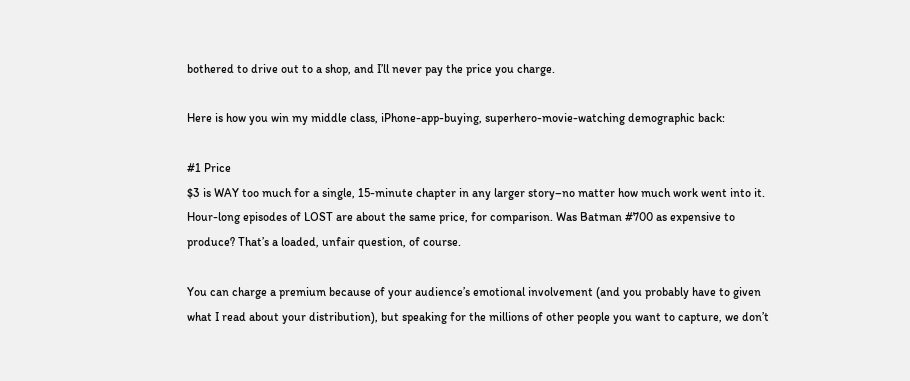bothered to drive out to a shop, and I’ll never pay the price you charge.

Here is how you win my middle class, iPhone-app-buying, superhero-movie-watching demographic back:

#1 Price
$3 is WAY too much for a single, 15-minute chapter in any larger story–no matter how much work went into it. Hour-long episodes of LOST are about the same price, for comparison. Was Batman #700 as expensive to produce? That’s a loaded, unfair question, of course.

You can charge a premium because of your audience’s emotional involvement (and you probably have to given what I read about your distribution), but speaking for the millions of other people you want to capture, we don’t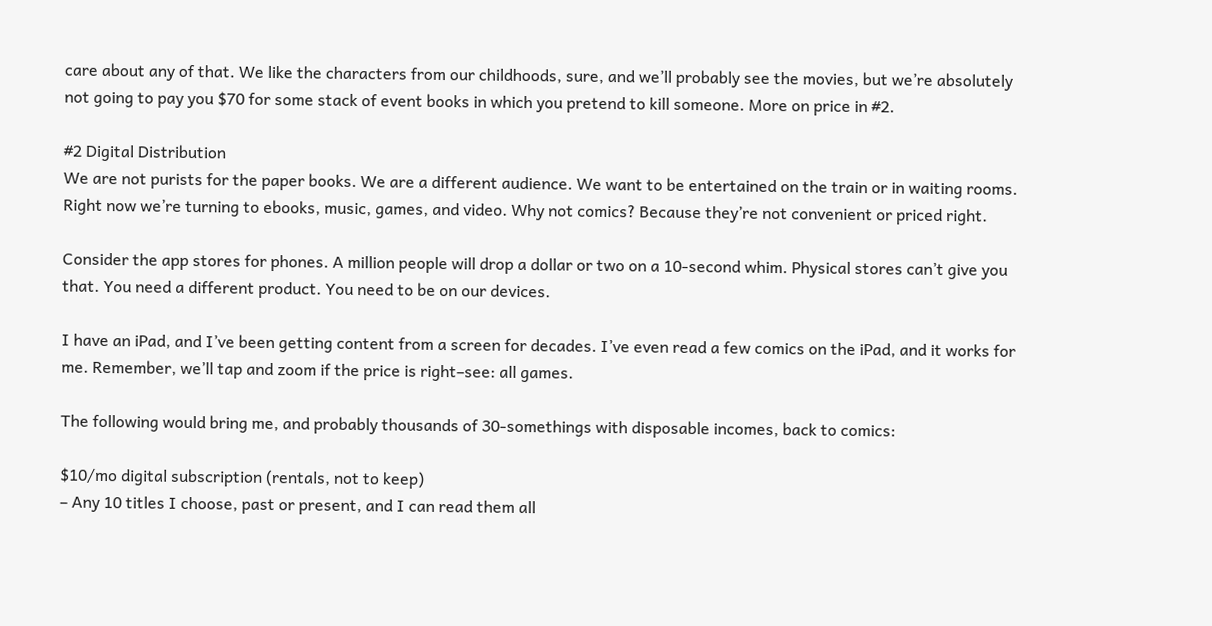care about any of that. We like the characters from our childhoods, sure, and we’ll probably see the movies, but we’re absolutely not going to pay you $70 for some stack of event books in which you pretend to kill someone. More on price in #2.

#2 Digital Distribution
We are not purists for the paper books. We are a different audience. We want to be entertained on the train or in waiting rooms. Right now we’re turning to ebooks, music, games, and video. Why not comics? Because they’re not convenient or priced right.

Consider the app stores for phones. A million people will drop a dollar or two on a 10-second whim. Physical stores can’t give you that. You need a different product. You need to be on our devices.

I have an iPad, and I’ve been getting content from a screen for decades. I’ve even read a few comics on the iPad, and it works for me. Remember, we’ll tap and zoom if the price is right–see: all games.

The following would bring me, and probably thousands of 30-somethings with disposable incomes, back to comics:

$10/mo digital subscription (rentals, not to keep)
– Any 10 titles I choose, past or present, and I can read them all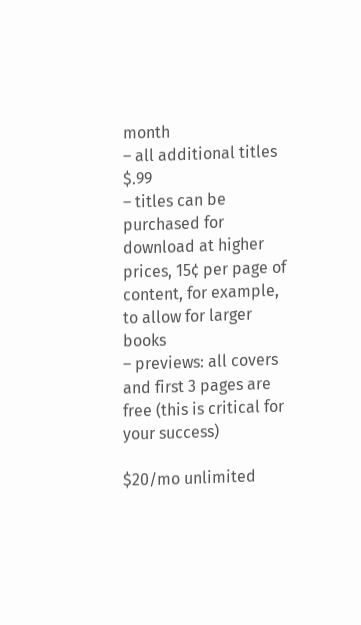month
– all additional titles $.99
– titles can be purchased for download at higher prices, 15¢ per page of content, for example, to allow for larger books
– previews: all covers and first 3 pages are free (this is critical for your success)

$20/mo unlimited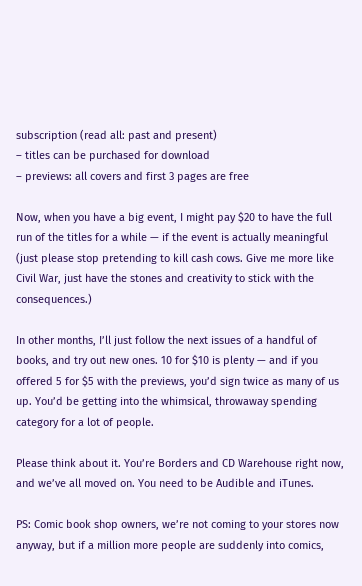subscription (read all: past and present)
– titles can be purchased for download
– previews: all covers and first 3 pages are free

Now, when you have a big event, I might pay $20 to have the full run of the titles for a while — if the event is actually meaningful (just please stop pretending to kill cash cows. Give me more like Civil War, just have the stones and creativity to stick with the consequences.)

In other months, I’ll just follow the next issues of a handful of books, and try out new ones. 10 for $10 is plenty — and if you offered 5 for $5 with the previews, you’d sign twice as many of us up. You’d be getting into the whimsical, throwaway spending category for a lot of people.

Please think about it. You’re Borders and CD Warehouse right now, and we’ve all moved on. You need to be Audible and iTunes.

PS: Comic book shop owners, we’re not coming to your stores now anyway, but if a million more people are suddenly into comics,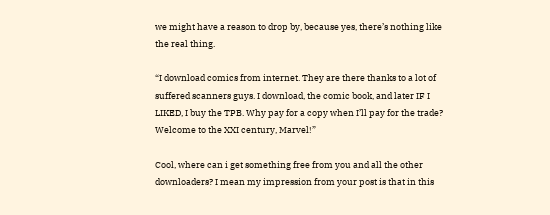we might have a reason to drop by, because yes, there’s nothing like the real thing.

“I download comics from internet. They are there thanks to a lot of suffered scanners guys. I download, the comic book, and later IF I LIKED, I buy the TPB. Why pay for a copy when I’ll pay for the trade? Welcome to the XXI century, Marvel!”

Cool, where can i get something free from you and all the other downloaders? I mean my impression from your post is that in this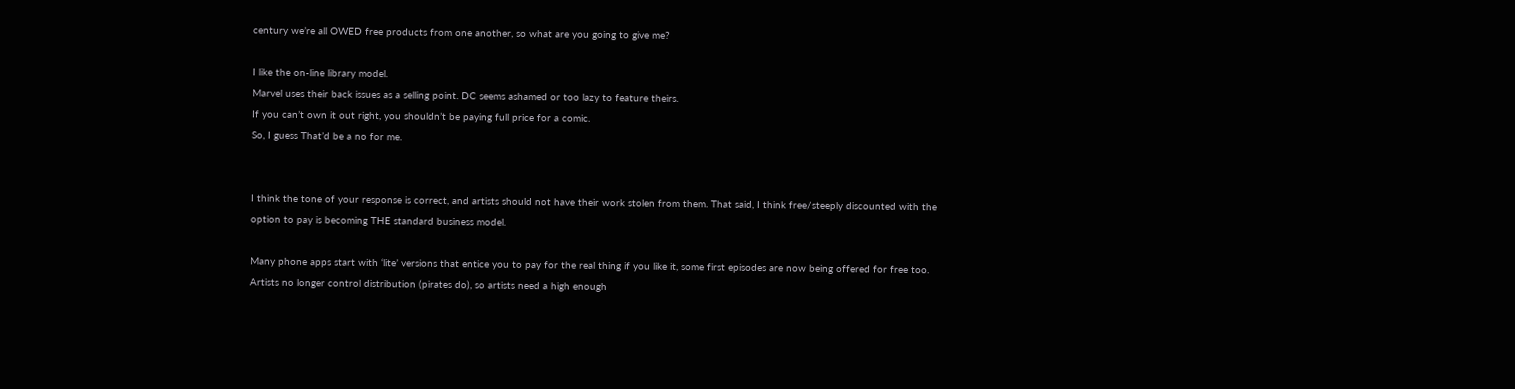century we’re all OWED free products from one another, so what are you going to give me?

I like the on-line library model.
Marvel uses their back issues as a selling point. DC seems ashamed or too lazy to feature theirs.
If you can’t own it out right, you shouldn’t be paying full price for a comic.
So, I guess That’d be a no for me.


I think the tone of your response is correct, and artists should not have their work stolen from them. That said, I think free/steeply discounted with the option to pay is becoming THE standard business model.

Many phone apps start with ‘lite’ versions that entice you to pay for the real thing if you like it, some first episodes are now being offered for free too. Artists no longer control distribution (pirates do), so artists need a high enough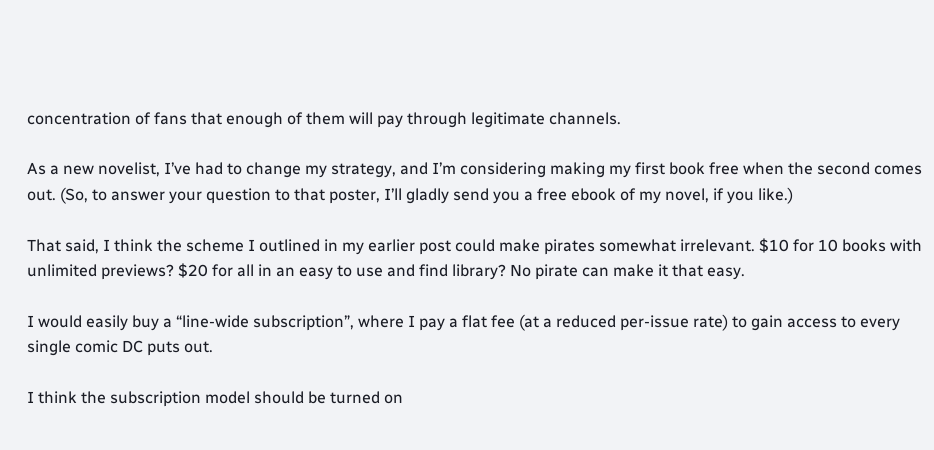concentration of fans that enough of them will pay through legitimate channels.

As a new novelist, I’ve had to change my strategy, and I’m considering making my first book free when the second comes out. (So, to answer your question to that poster, I’ll gladly send you a free ebook of my novel, if you like.)

That said, I think the scheme I outlined in my earlier post could make pirates somewhat irrelevant. $10 for 10 books with unlimited previews? $20 for all in an easy to use and find library? No pirate can make it that easy.

I would easily buy a “line-wide subscription”, where I pay a flat fee (at a reduced per-issue rate) to gain access to every single comic DC puts out.

I think the subscription model should be turned on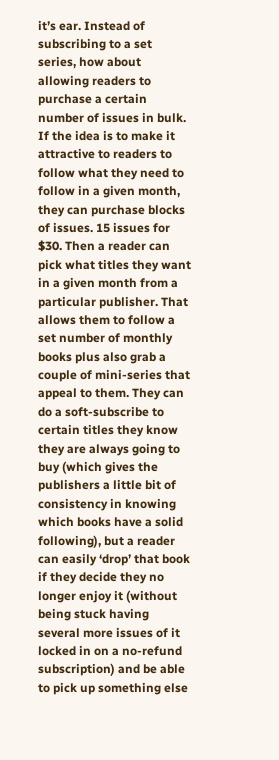it’s ear. Instead of subscribing to a set series, how about allowing readers to purchase a certain number of issues in bulk. If the idea is to make it attractive to readers to follow what they need to follow in a given month, they can purchase blocks of issues. 15 issues for $30. Then a reader can pick what titles they want in a given month from a particular publisher. That allows them to follow a set number of monthly books plus also grab a couple of mini-series that appeal to them. They can do a soft-subscribe to certain titles they know they are always going to buy (which gives the publishers a little bit of consistency in knowing which books have a solid following), but a reader can easily ‘drop’ that book if they decide they no longer enjoy it (without being stuck having several more issues of it locked in on a no-refund subscription) and be able to pick up something else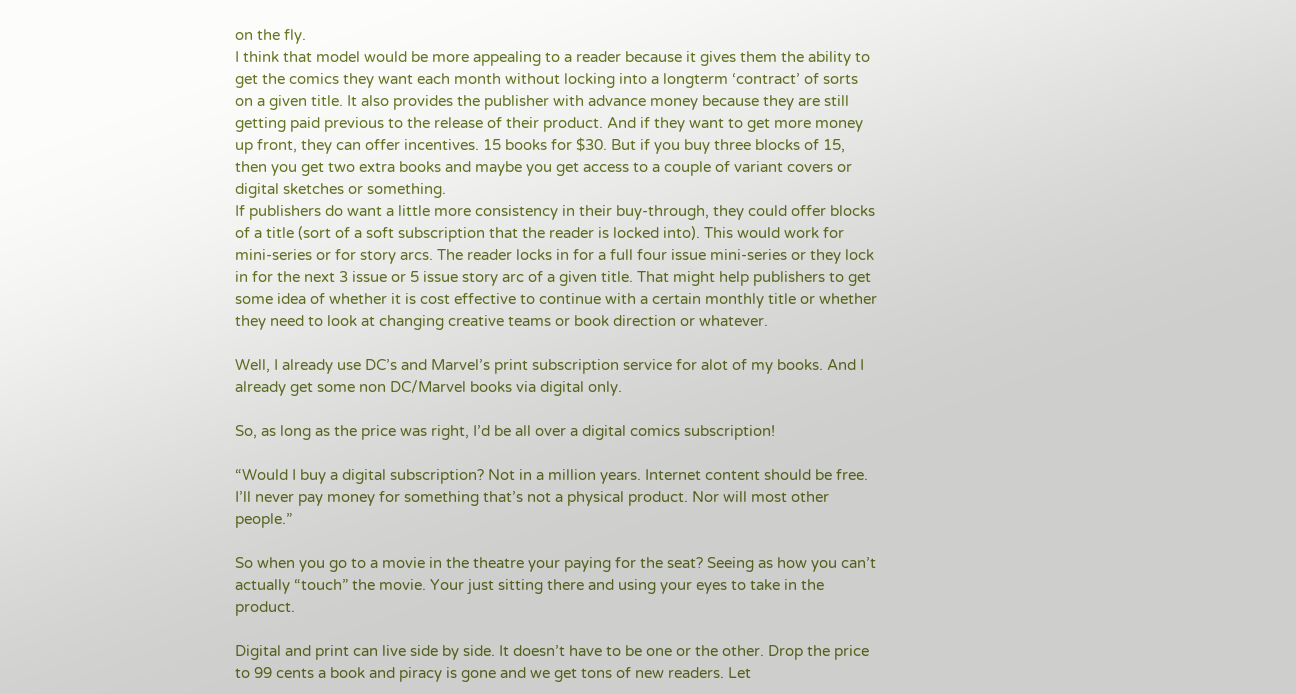on the fly.
I think that model would be more appealing to a reader because it gives them the ability to get the comics they want each month without locking into a longterm ‘contract’ of sorts on a given title. It also provides the publisher with advance money because they are still getting paid previous to the release of their product. And if they want to get more money up front, they can offer incentives. 15 books for $30. But if you buy three blocks of 15, then you get two extra books and maybe you get access to a couple of variant covers or digital sketches or something.
If publishers do want a little more consistency in their buy-through, they could offer blocks of a title (sort of a soft subscription that the reader is locked into). This would work for mini-series or for story arcs. The reader locks in for a full four issue mini-series or they lock in for the next 3 issue or 5 issue story arc of a given title. That might help publishers to get some idea of whether it is cost effective to continue with a certain monthly title or whether they need to look at changing creative teams or book direction or whatever.

Well, I already use DC’s and Marvel’s print subscription service for alot of my books. And I already get some non DC/Marvel books via digital only.

So, as long as the price was right, I’d be all over a digital comics subscription!

“Would I buy a digital subscription? Not in a million years. Internet content should be free. I’ll never pay money for something that’s not a physical product. Nor will most other people.”

So when you go to a movie in the theatre your paying for the seat? Seeing as how you can’t actually “touch” the movie. Your just sitting there and using your eyes to take in the product.

Digital and print can live side by side. It doesn’t have to be one or the other. Drop the price to 99 cents a book and piracy is gone and we get tons of new readers. Let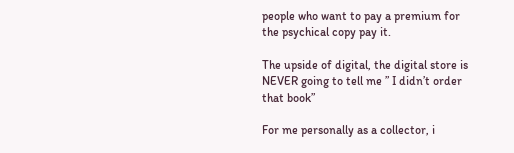people who want to pay a premium for the psychical copy pay it.

The upside of digital, the digital store is NEVER going to tell me ” I didn’t order that book”

For me personally as a collector, i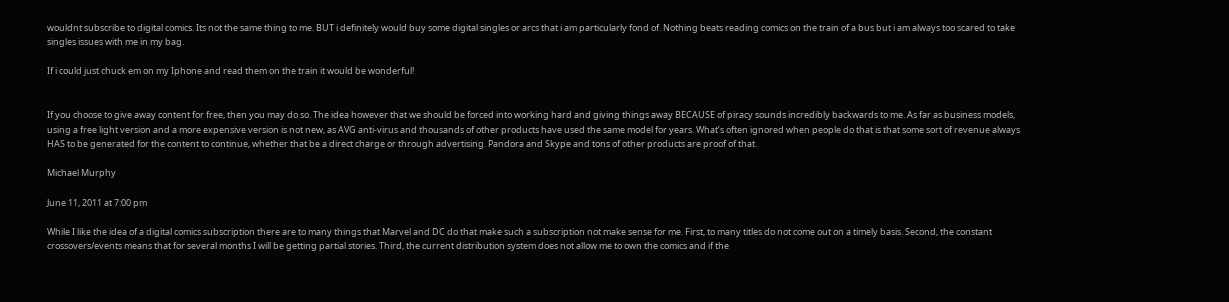wouldnt subscribe to digital comics. Its not the same thing to me. BUT i definitely would buy some digital singles or arcs that i am particularly fond of. Nothing beats reading comics on the train of a bus but i am always too scared to take singles issues with me in my bag.

If i could just chuck em on my Iphone and read them on the train it would be wonderful!


If you choose to give away content for free, then you may do so. The idea however that we should be forced into working hard and giving things away BECAUSE of piracy sounds incredibly backwards to me. As far as business models, using a free light version and a more expensive version is not new, as AVG anti-virus and thousands of other products have used the same model for years. What’s often ignored when people do that is that some sort of revenue always HAS to be generated for the content to continue, whether that be a direct charge or through advertising. Pandora and Skype and tons of other products are proof of that.

Michael Murphy

June 11, 2011 at 7:00 pm

While I like the idea of a digital comics subscription there are to many things that Marvel and DC do that make such a subscription not make sense for me. First, to many titles do not come out on a timely basis. Second, the constant crossovers/events means that for several months I will be getting partial stories. Third, the current distribution system does not allow me to own the comics and if the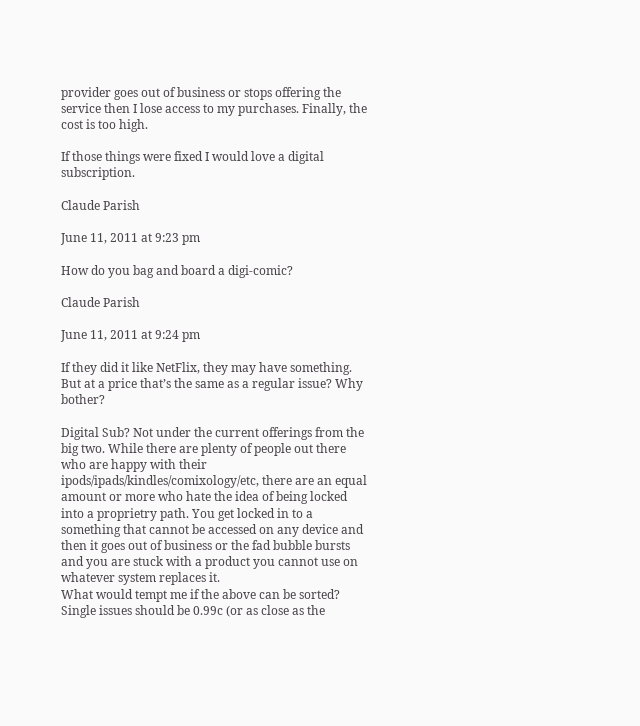provider goes out of business or stops offering the service then I lose access to my purchases. Finally, the cost is too high.

If those things were fixed I would love a digital subscription.

Claude Parish

June 11, 2011 at 9:23 pm

How do you bag and board a digi-comic?

Claude Parish

June 11, 2011 at 9:24 pm

If they did it like NetFlix, they may have something. But at a price that’s the same as a regular issue? Why bother?

Digital Sub? Not under the current offerings from the big two. While there are plenty of people out there who are happy with their ipods/ipads/kindles/comixology/etc, there are an equal amount or more who hate the idea of being locked into a proprietry path. You get locked in to a something that cannot be accessed on any device and then it goes out of business or the fad bubble bursts and you are stuck with a product you cannot use on whatever system replaces it.
What would tempt me if the above can be sorted? Single issues should be 0.99c (or as close as the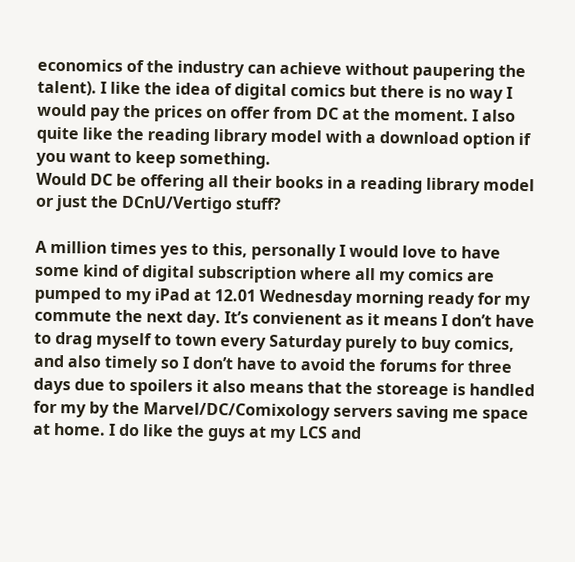economics of the industry can achieve without paupering the talent). I like the idea of digital comics but there is no way I would pay the prices on offer from DC at the moment. I also quite like the reading library model with a download option if you want to keep something.
Would DC be offering all their books in a reading library model or just the DCnU/Vertigo stuff?

A million times yes to this, personally I would love to have some kind of digital subscription where all my comics are pumped to my iPad at 12.01 Wednesday morning ready for my commute the next day. It’s convienent as it means I don’t have to drag myself to town every Saturday purely to buy comics, and also timely so I don’t have to avoid the forums for three days due to spoilers it also means that the storeage is handled for my by the Marvel/DC/Comixology servers saving me space at home. I do like the guys at my LCS and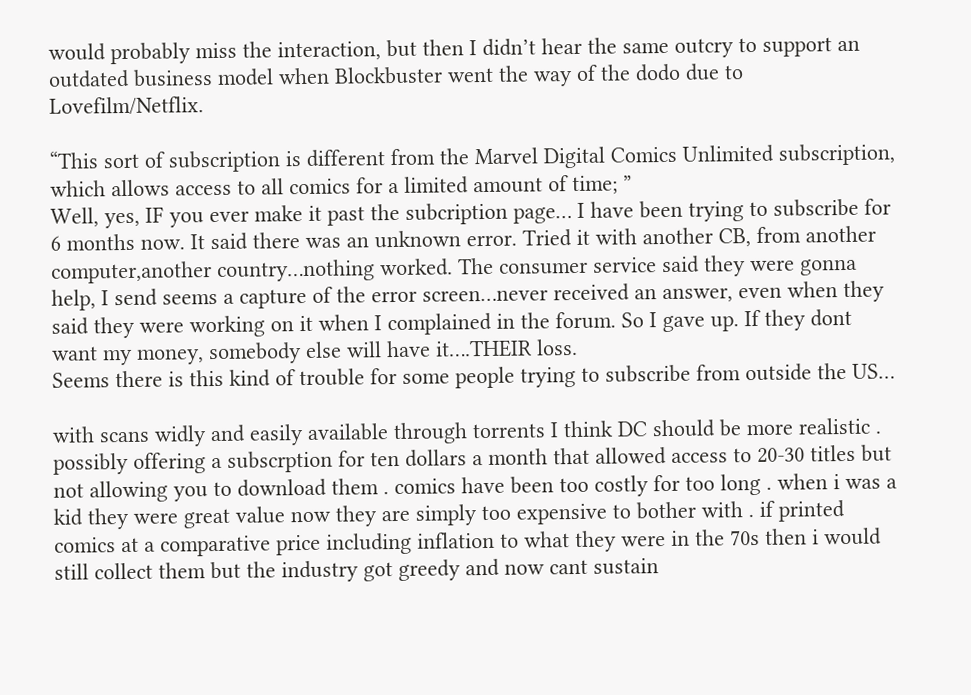would probably miss the interaction, but then I didn’t hear the same outcry to support an outdated business model when Blockbuster went the way of the dodo due to Lovefilm/Netflix.

“This sort of subscription is different from the Marvel Digital Comics Unlimited subscription, which allows access to all comics for a limited amount of time; ”
Well, yes, IF you ever make it past the subcription page… I have been trying to subscribe for 6 months now. It said there was an unknown error. Tried it with another CB, from another computer,another country…nothing worked. The consumer service said they were gonna help, I send seems a capture of the error screen…never received an answer, even when they said they were working on it when I complained in the forum. So I gave up. If they dont want my money, somebody else will have it….THEIR loss.
Seems there is this kind of trouble for some people trying to subscribe from outside the US…

with scans widly and easily available through torrents I think DC should be more realistic . possibly offering a subscrption for ten dollars a month that allowed access to 20-30 titles but not allowing you to download them . comics have been too costly for too long . when i was a kid they were great value now they are simply too expensive to bother with . if printed comics at a comparative price including inflation to what they were in the 70s then i would still collect them but the industry got greedy and now cant sustain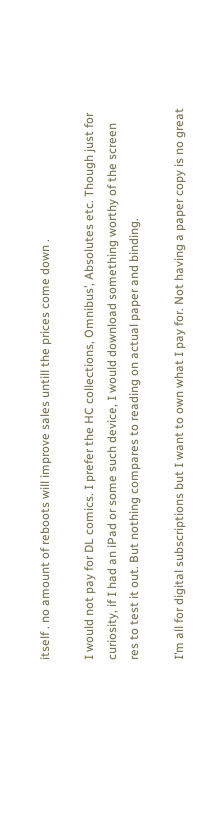itself . no amount of reboots will improve sales untill the prices come down .

I would not pay for DL comics. I prefer the HC collections, Omnibus’, Absolutes etc. Though just for curiosity, if I had an iPad or some such device, I would download something worthy of the screen res to test it out. But nothing compares to reading on actual paper and binding.

I’m all for digital subscriptions but I want to own what I pay for. Not having a paper copy is no great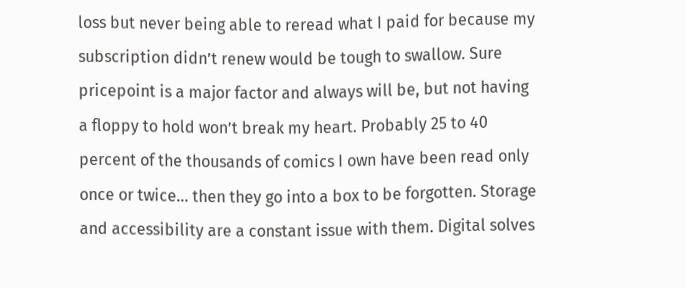loss but never being able to reread what I paid for because my subscription didn’t renew would be tough to swallow. Sure pricepoint is a major factor and always will be, but not having a floppy to hold won’t break my heart. Probably 25 to 40 percent of the thousands of comics I own have been read only once or twice… then they go into a box to be forgotten. Storage and accessibility are a constant issue with them. Digital solves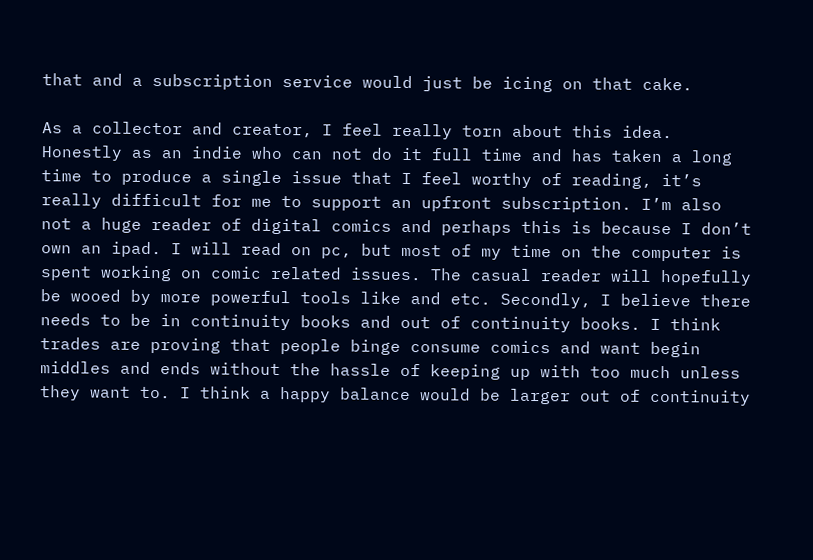that and a subscription service would just be icing on that cake.

As a collector and creator, I feel really torn about this idea. Honestly as an indie who can not do it full time and has taken a long time to produce a single issue that I feel worthy of reading, it’s really difficult for me to support an upfront subscription. I’m also not a huge reader of digital comics and perhaps this is because I don’t own an ipad. I will read on pc, but most of my time on the computer is spent working on comic related issues. The casual reader will hopefully be wooed by more powerful tools like and etc. Secondly, I believe there needs to be in continuity books and out of continuity books. I think trades are proving that people binge consume comics and want begin middles and ends without the hassle of keeping up with too much unless they want to. I think a happy balance would be larger out of continuity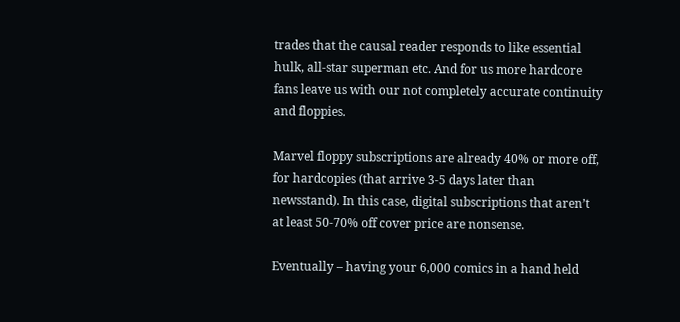trades that the causal reader responds to like essential hulk, all-star superman etc. And for us more hardcore fans leave us with our not completely accurate continuity and floppies.

Marvel floppy subscriptions are already 40% or more off, for hardcopies (that arrive 3-5 days later than newsstand). In this case, digital subscriptions that aren’t at least 50-70% off cover price are nonsense.

Eventually – having your 6,000 comics in a hand held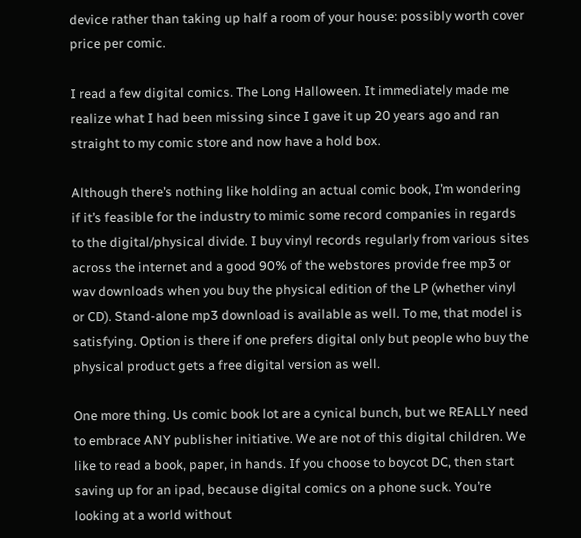device rather than taking up half a room of your house: possibly worth cover price per comic.

I read a few digital comics. The Long Halloween. It immediately made me realize what I had been missing since I gave it up 20 years ago and ran straight to my comic store and now have a hold box.

Although there’s nothing like holding an actual comic book, I’m wondering if it’s feasible for the industry to mimic some record companies in regards to the digital/physical divide. I buy vinyl records regularly from various sites across the internet and a good 90% of the webstores provide free mp3 or wav downloads when you buy the physical edition of the LP (whether vinyl or CD). Stand-alone mp3 download is available as well. To me, that model is satisfying. Option is there if one prefers digital only but people who buy the physical product gets a free digital version as well.

One more thing. Us comic book lot are a cynical bunch, but we REALLY need to embrace ANY publisher initiative. We are not of this digital children. We like to read a book, paper, in hands. If you choose to boycot DC, then start saving up for an ipad, because digital comics on a phone suck. You’re looking at a world without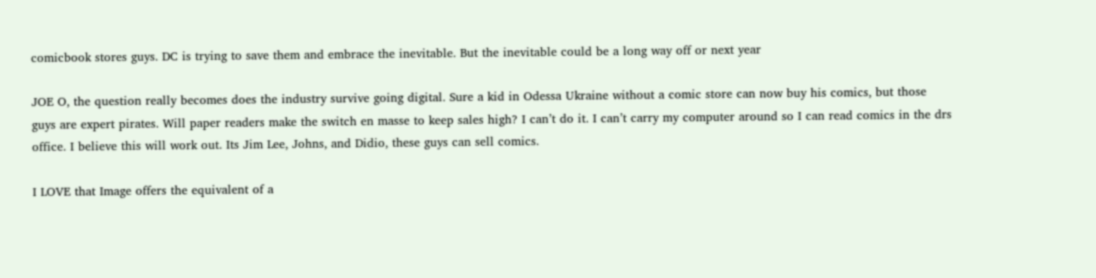comicbook stores guys. DC is trying to save them and embrace the inevitable. But the inevitable could be a long way off or next year

JOE O, the question really becomes does the industry survive going digital. Sure a kid in Odessa Ukraine without a comic store can now buy his comics, but those guys are expert pirates. Will paper readers make the switch en masse to keep sales high? I can’t do it. I can’t carry my computer around so I can read comics in the drs office. I believe this will work out. Its Jim Lee, Johns, and Didio, these guys can sell comics.

I LOVE that Image offers the equivalent of a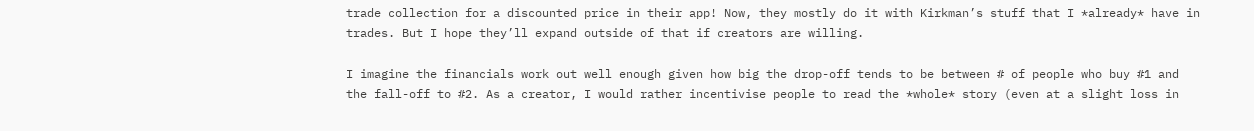trade collection for a discounted price in their app! Now, they mostly do it with Kirkman’s stuff that I *already* have in trades. But I hope they’ll expand outside of that if creators are willing.

I imagine the financials work out well enough given how big the drop-off tends to be between # of people who buy #1 and the fall-off to #2. As a creator, I would rather incentivise people to read the *whole* story (even at a slight loss in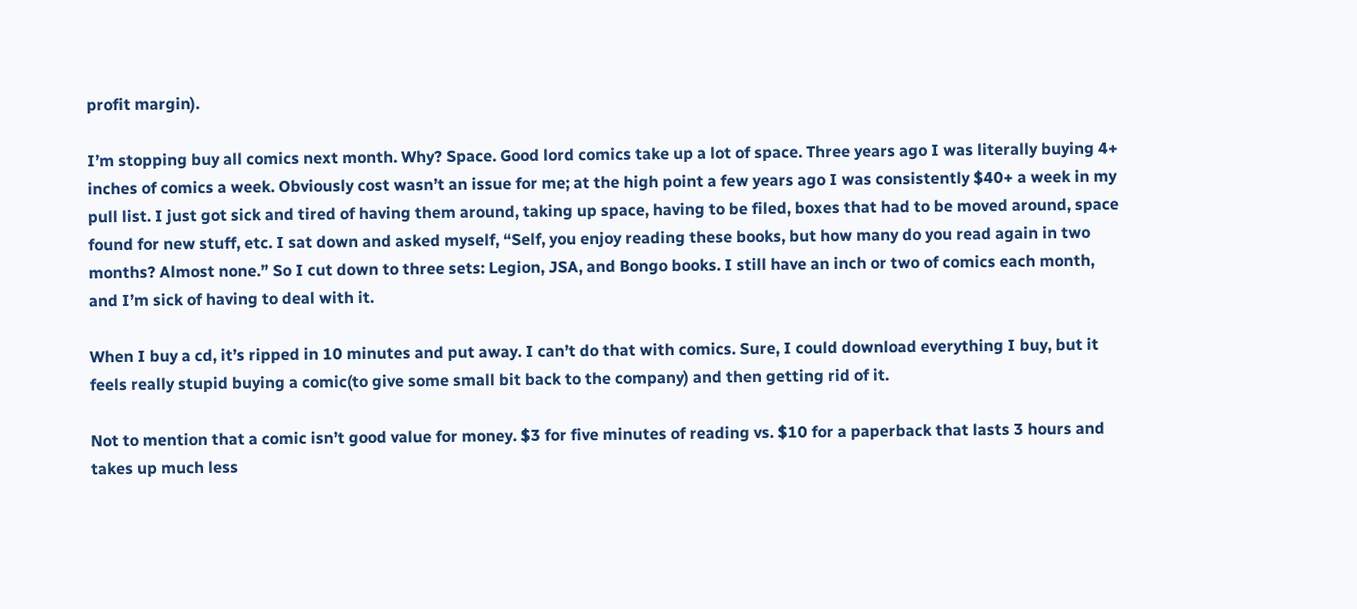profit margin).

I’m stopping buy all comics next month. Why? Space. Good lord comics take up a lot of space. Three years ago I was literally buying 4+ inches of comics a week. Obviously cost wasn’t an issue for me; at the high point a few years ago I was consistently $40+ a week in my pull list. I just got sick and tired of having them around, taking up space, having to be filed, boxes that had to be moved around, space found for new stuff, etc. I sat down and asked myself, “Self, you enjoy reading these books, but how many do you read again in two months? Almost none.” So I cut down to three sets: Legion, JSA, and Bongo books. I still have an inch or two of comics each month, and I’m sick of having to deal with it.

When I buy a cd, it’s ripped in 10 minutes and put away. I can’t do that with comics. Sure, I could download everything I buy, but it feels really stupid buying a comic(to give some small bit back to the company) and then getting rid of it.

Not to mention that a comic isn’t good value for money. $3 for five minutes of reading vs. $10 for a paperback that lasts 3 hours and takes up much less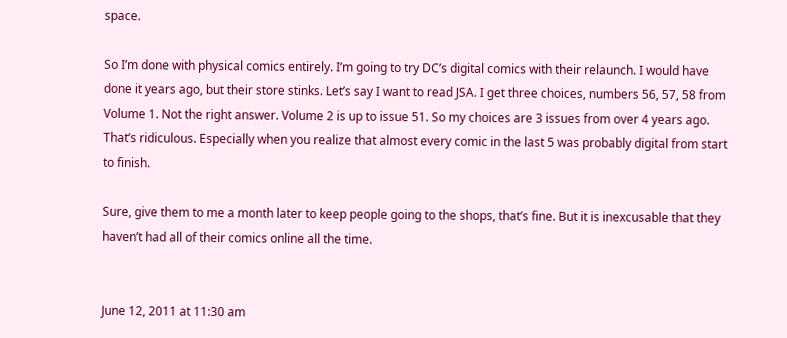space.

So I’m done with physical comics entirely. I’m going to try DC’s digital comics with their relaunch. I would have done it years ago, but their store stinks. Let’s say I want to read JSA. I get three choices, numbers 56, 57, 58 from Volume 1. Not the right answer. Volume 2 is up to issue 51. So my choices are 3 issues from over 4 years ago. That’s ridiculous. Especially when you realize that almost every comic in the last 5 was probably digital from start to finish.

Sure, give them to me a month later to keep people going to the shops, that’s fine. But it is inexcusable that they haven’t had all of their comics online all the time.


June 12, 2011 at 11:30 am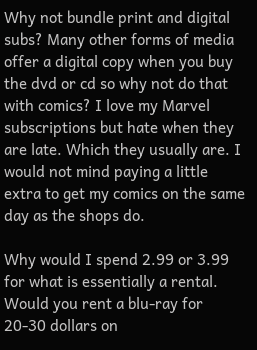Why not bundle print and digital subs? Many other forms of media offer a digital copy when you buy the dvd or cd so why not do that with comics? I love my Marvel subscriptions but hate when they are late. Which they usually are. I would not mind paying a little extra to get my comics on the same day as the shops do.

Why would I spend 2.99 or 3.99 for what is essentially a rental. Would you rent a blu-ray for 20-30 dollars on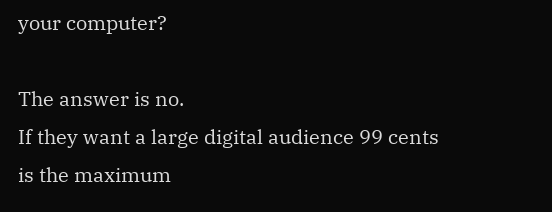your computer?

The answer is no.
If they want a large digital audience 99 cents is the maximum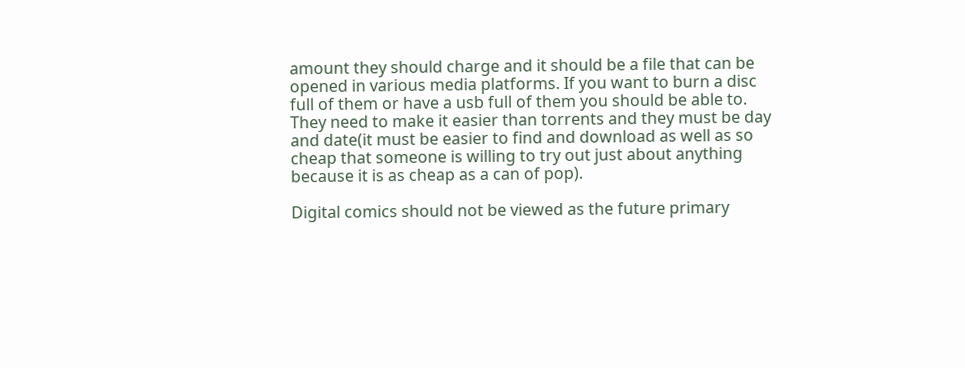amount they should charge and it should be a file that can be opened in various media platforms. If you want to burn a disc full of them or have a usb full of them you should be able to. They need to make it easier than torrents and they must be day and date(it must be easier to find and download as well as so cheap that someone is willing to try out just about anything because it is as cheap as a can of pop).

Digital comics should not be viewed as the future primary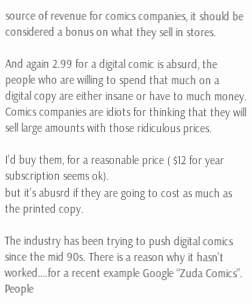source of revenue for comics companies, it should be considered a bonus on what they sell in stores.

And again 2.99 for a digital comic is absurd, the people who are willing to spend that much on a digital copy are either insane or have to much money. Comics companies are idiots for thinking that they will sell large amounts with those ridiculous prices.

I’d buy them, for a reasonable price ( $12 for year subscription seems ok).
but it’s abusrd if they are going to cost as much as the printed copy.

The industry has been trying to push digital comics since the mid 90s. There is a reason why it hasn’t worked….for a recent example Google “Zuda Comics”. People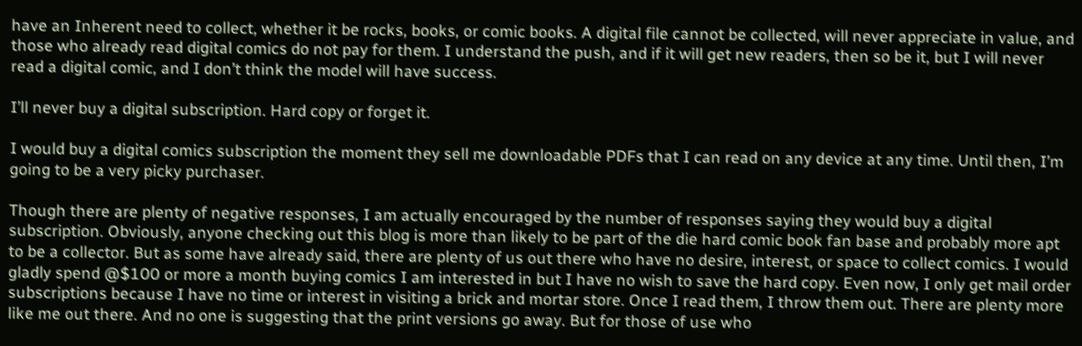have an Inherent need to collect, whether it be rocks, books, or comic books. A digital file cannot be collected, will never appreciate in value, and those who already read digital comics do not pay for them. I understand the push, and if it will get new readers, then so be it, but I will never read a digital comic, and I don’t think the model will have success.

I’ll never buy a digital subscription. Hard copy or forget it.

I would buy a digital comics subscription the moment they sell me downloadable PDFs that I can read on any device at any time. Until then, I’m going to be a very picky purchaser.

Though there are plenty of negative responses, I am actually encouraged by the number of responses saying they would buy a digital subscription. Obviously, anyone checking out this blog is more than likely to be part of the die hard comic book fan base and probably more apt to be a collector. But as some have already said, there are plenty of us out there who have no desire, interest, or space to collect comics. I would gladly spend @$100 or more a month buying comics I am interested in but I have no wish to save the hard copy. Even now, I only get mail order subscriptions because I have no time or interest in visiting a brick and mortar store. Once I read them, I throw them out. There are plenty more like me out there. And no one is suggesting that the print versions go away. But for those of use who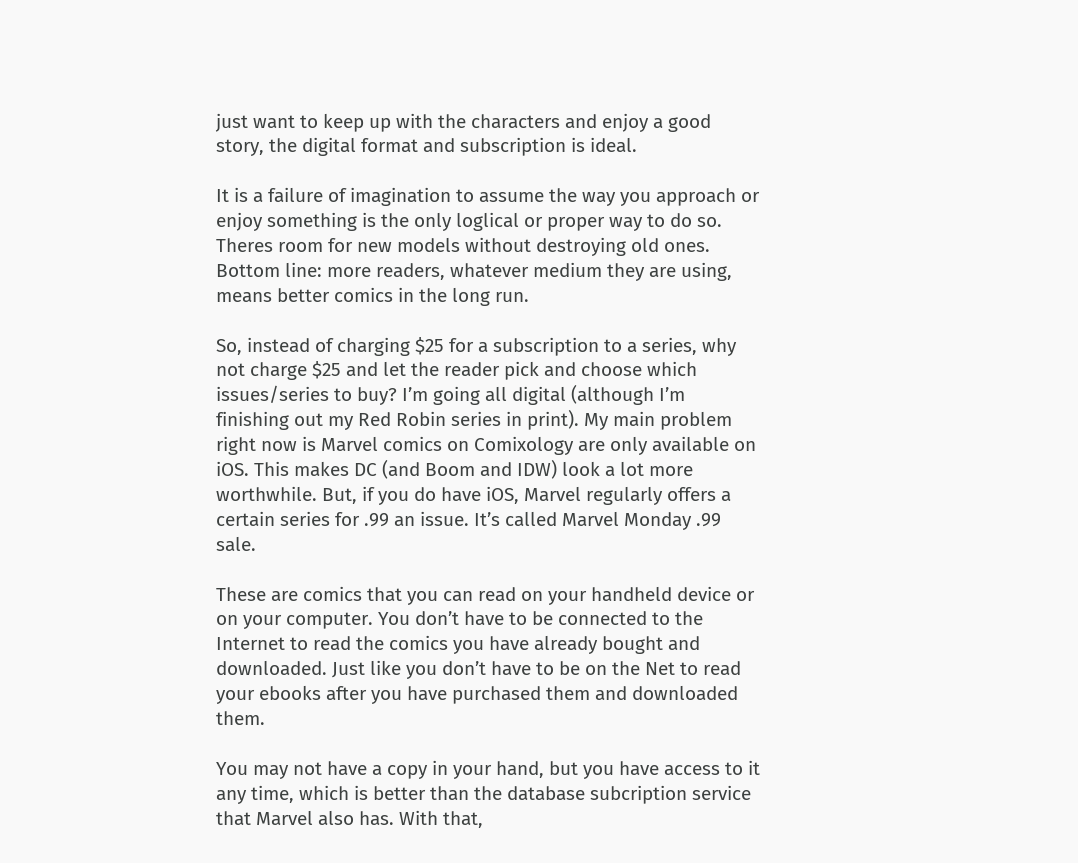just want to keep up with the characters and enjoy a good story, the digital format and subscription is ideal.

It is a failure of imagination to assume the way you approach or enjoy something is the only loglical or proper way to do so. Theres room for new models without destroying old ones. Bottom line: more readers, whatever medium they are using, means better comics in the long run.

So, instead of charging $25 for a subscription to a series, why not charge $25 and let the reader pick and choose which issues/series to buy? I’m going all digital (although I’m finishing out my Red Robin series in print). My main problem right now is Marvel comics on Comixology are only available on iOS. This makes DC (and Boom and IDW) look a lot more worthwhile. But, if you do have iOS, Marvel regularly offers a certain series for .99 an issue. It’s called Marvel Monday .99 sale.

These are comics that you can read on your handheld device or on your computer. You don’t have to be connected to the Internet to read the comics you have already bought and downloaded. Just like you don’t have to be on the Net to read your ebooks after you have purchased them and downloaded them.

You may not have a copy in your hand, but you have access to it any time, which is better than the database subcription service that Marvel also has. With that,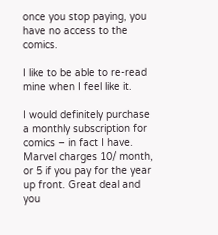once you stop paying, you have no access to the comics.

I like to be able to re-read mine when I feel like it.

I would definitely purchase a monthly subscription for comics – in fact I have. Marvel charges 10/ month, or 5 if you pay for the year up front. Great deal and you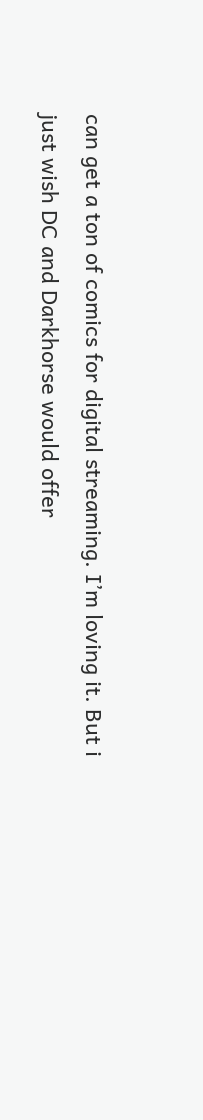can get a ton of comics for digital streaming. I’m loving it. But i just wish DC and Darkhorse would offer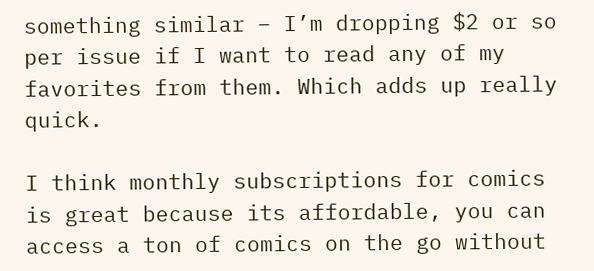something similar – I’m dropping $2 or so per issue if I want to read any of my favorites from them. Which adds up really quick.

I think monthly subscriptions for comics is great because its affordable, you can access a ton of comics on the go without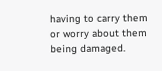having to carry them or worry about them being damaged.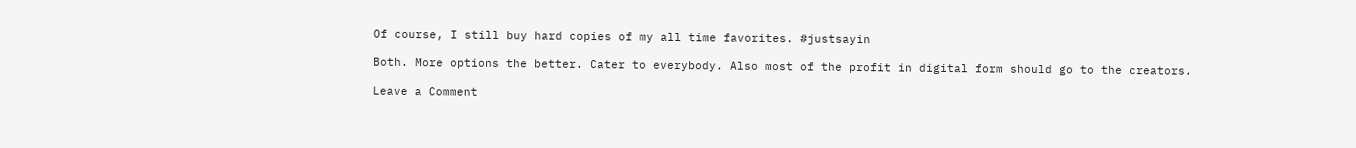Of course, I still buy hard copies of my all time favorites. #justsayin

Both. More options the better. Cater to everybody. Also most of the profit in digital form should go to the creators.

Leave a Comment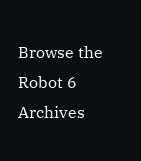Browse the Robot 6 Archives